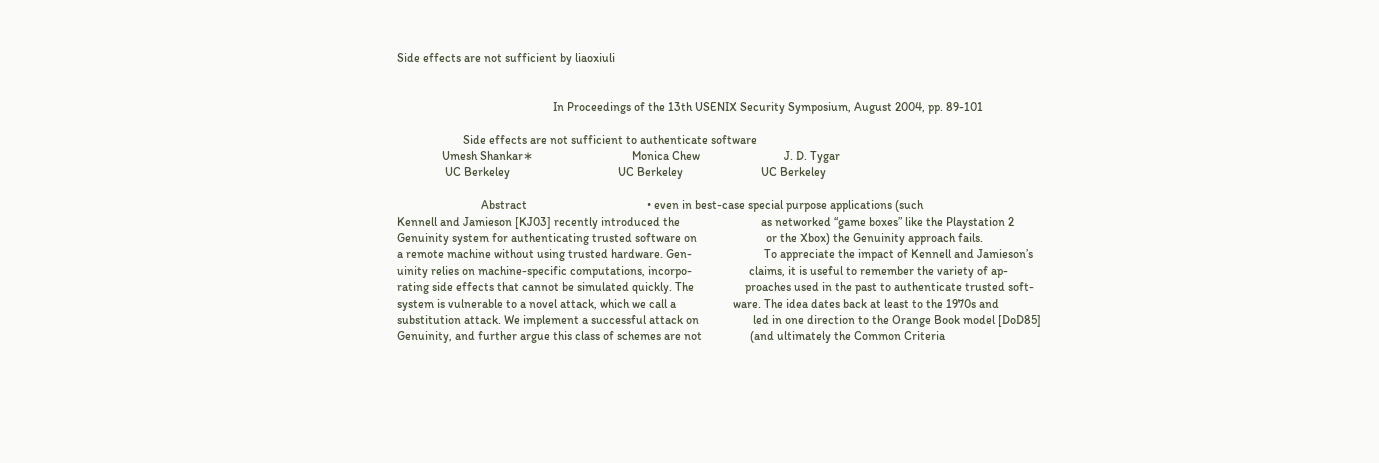Side effects are not sufficient by liaoxiuli


                                                    In Proceedings of the 13th USENIX Security Symposium, August 2004, pp. 89-101

                      Side effects are not sufficient to authenticate software
               Umesh Shankar∗                                 Monica Chew                            J. D. Tygar
                UC Berkeley                                    UC Berkeley                          UC Berkeley

                            Abstract                                        • even in best-case special purpose applications (such
Kennell and Jamieson [KJ03] recently introduced the                           as networked “game boxes” like the Playstation 2
Genuinity system for authenticating trusted software on                       or the Xbox) the Genuinity approach fails.
a remote machine without using trusted hardware. Gen-                        To appreciate the impact of Kennell and Jamieson’s
uinity relies on machine-specific computations, incorpo-                   claims, it is useful to remember the variety of ap-
rating side effects that cannot be simulated quickly. The                 proaches used in the past to authenticate trusted soft-
system is vulnerable to a novel attack, which we call a                   ware. The idea dates back at least to the 1970s and
substitution attack. We implement a successful attack on                  led in one direction to the Orange Book model [DoD85]
Genuinity, and further argue this class of schemes are not                (and ultimately the Common Criteria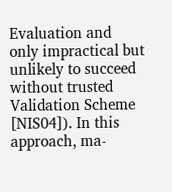Evaluation and
only impractical but unlikely to succeed without trusted                  Validation Scheme [NIS04]). In this approach, ma-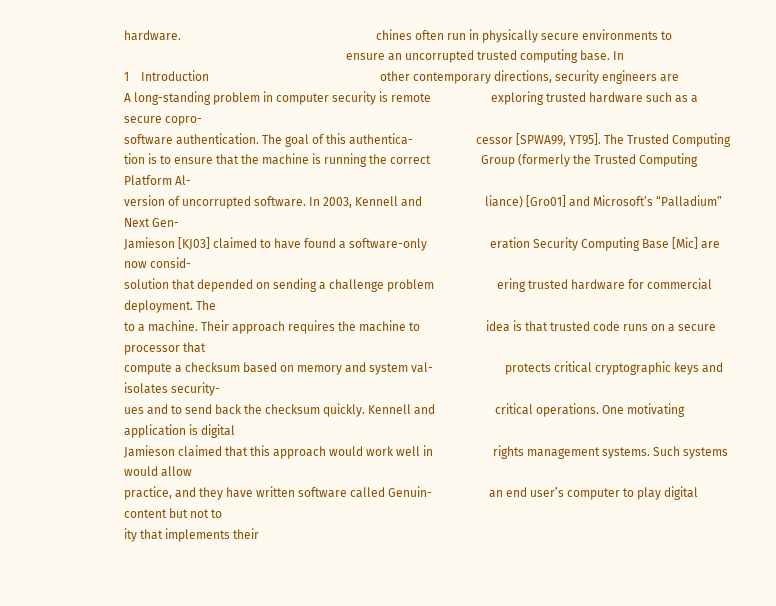hardware.                                                                 chines often run in physically secure environments to
                                                                          ensure an uncorrupted trusted computing base. In
1    Introduction                                                         other contemporary directions, security engineers are
A long-standing problem in computer security is remote                    exploring trusted hardware such as a secure copro-
software authentication. The goal of this authentica-                     cessor [SPWA99, YT95]. The Trusted Computing
tion is to ensure that the machine is running the correct                 Group (formerly the Trusted Computing Platform Al-
version of uncorrupted software. In 2003, Kennell and                     liance) [Gro01] and Microsoft’s “Palladium” Next Gen-
Jamieson [KJ03] claimed to have found a software-only                     eration Security Computing Base [Mic] are now consid-
solution that depended on sending a challenge problem                     ering trusted hardware for commercial deployment. The
to a machine. Their approach requires the machine to                      idea is that trusted code runs on a secure processor that
compute a checksum based on memory and system val-                        protects critical cryptographic keys and isolates security-
ues and to send back the checksum quickly. Kennell and                    critical operations. One motivating application is digital
Jamieson claimed that this approach would work well in                    rights management systems. Such systems would allow
practice, and they have written software called Genuin-                   an end user’s computer to play digital content but not to
ity that implements their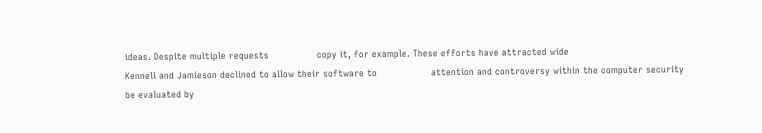ideas. Despite multiple requests                copy it, for example. These efforts have attracted wide
Kennell and Jamieson declined to allow their software to                  attention and controversy within the computer security
be evaluated by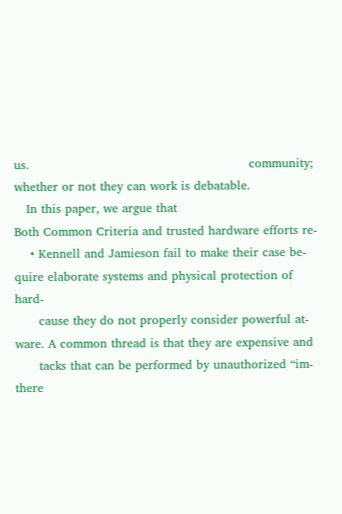us.                                                       community; whether or not they can work is debatable.
   In this paper, we argue that                                           Both Common Criteria and trusted hardware efforts re-
    • Kennell and Jamieson fail to make their case be-                    quire elaborate systems and physical protection of hard-
      cause they do not properly consider powerful at-                    ware. A common thread is that they are expensive and
      tacks that can be performed by unauthorized “im-                    there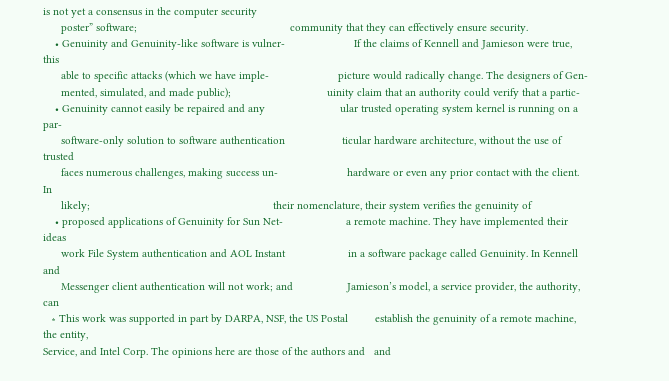is not yet a consensus in the computer security
      poster” software;                                                   community that they can effectively ensure security.
    • Genuinity and Genuinity-like software is vulner-                       If the claims of Kennell and Jamieson were true, this
      able to specific attacks (which we have imple-                       picture would radically change. The designers of Gen-
      mented, simulated, and made public);                                uinity claim that an authority could verify that a partic-
    • Genuinity cannot easily be repaired and any                         ular trusted operating system kernel is running on a par-
      software-only solution to software authentication                   ticular hardware architecture, without the use of trusted
      faces numerous challenges, making success un-                       hardware or even any prior contact with the client. In
      likely;                                                             their nomenclature, their system verifies the genuinity of
    • proposed applications of Genuinity for Sun Net-                     a remote machine. They have implemented their ideas
      work File System authentication and AOL Instant                     in a software package called Genuinity. In Kennell and
      Messenger client authentication will not work; and                  Jamieson’s model, a service provider, the authority, can
   ∗ This work was supported in part by DARPA, NSF, the US Postal         establish the genuinity of a remote machine, the entity,
Service, and Intel Corp. The opinions here are those of the authors and   and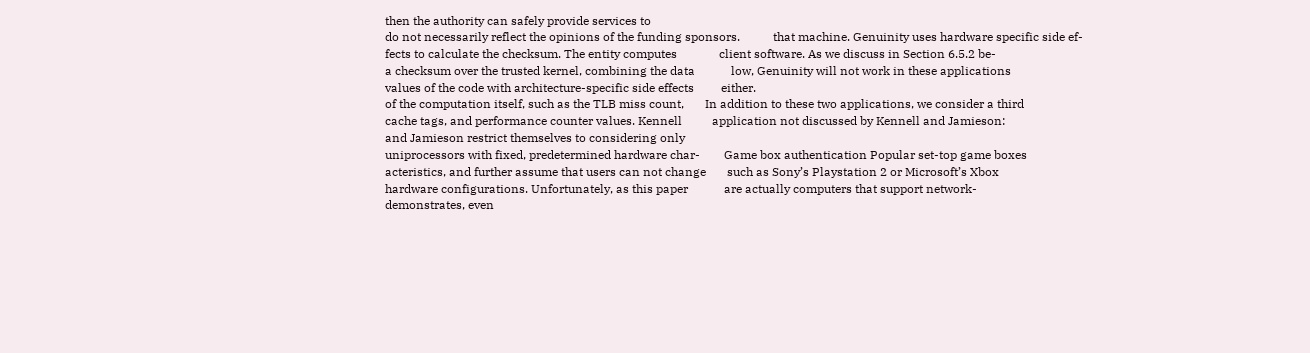then the authority can safely provide services to
do not necessarily reflect the opinions of the funding sponsors.           that machine. Genuinity uses hardware specific side ef-
fects to calculate the checksum. The entity computes              client software. As we discuss in Section 6.5.2 be-
a checksum over the trusted kernel, combining the data            low, Genuinity will not work in these applications
values of the code with architecture-specific side effects         either.
of the computation itself, such as the TLB miss count,       In addition to these two applications, we consider a third
cache tags, and performance counter values. Kennell          application not discussed by Kennell and Jamieson:
and Jamieson restrict themselves to considering only
uniprocessors with fixed, predetermined hardware char-        Game box authentication Popular set-top game boxes
acteristics, and further assume that users can not change       such as Sony’s Playstation 2 or Microsoft’s Xbox
hardware configurations. Unfortunately, as this paper            are actually computers that support network-
demonstrates, even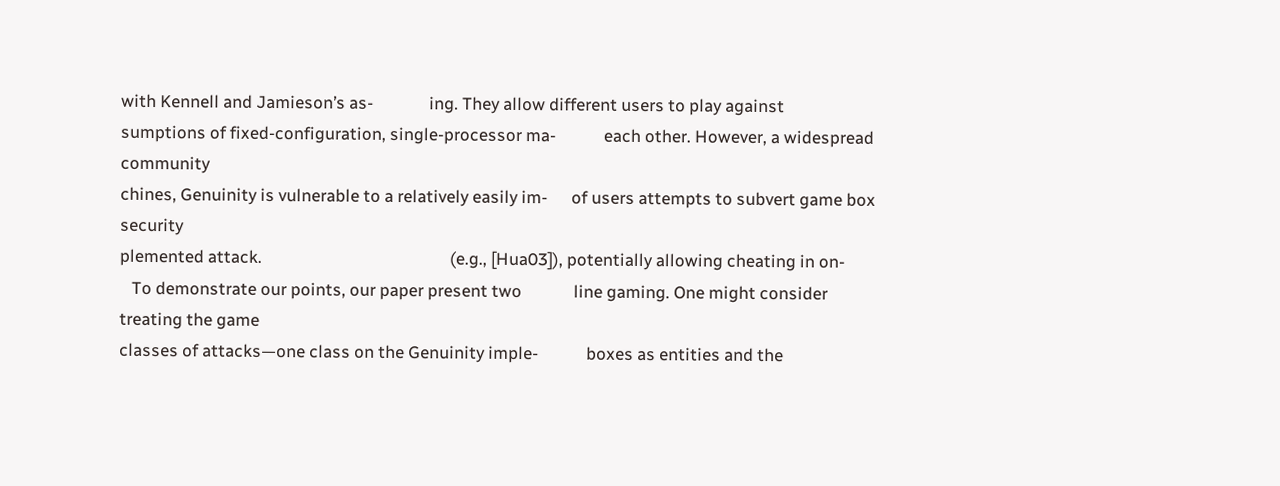with Kennell and Jamieson’s as-              ing. They allow different users to play against
sumptions of fixed-configuration, single-processor ma-            each other. However, a widespread community
chines, Genuinity is vulnerable to a relatively easily im-      of users attempts to subvert game box security
plemented attack.                                               (e.g., [Hua03]), potentially allowing cheating in on-
   To demonstrate our points, our paper present two             line gaming. One might consider treating the game
classes of attacks—one class on the Genuinity imple-            boxes as entities and the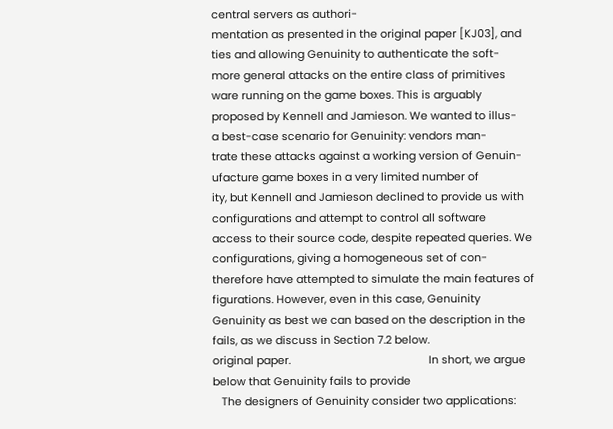central servers as authori-
mentation as presented in the original paper [KJ03], and        ties and allowing Genuinity to authenticate the soft-
more general attacks on the entire class of primitives          ware running on the game boxes. This is arguably
proposed by Kennell and Jamieson. We wanted to illus-           a best-case scenario for Genuinity: vendors man-
trate these attacks against a working version of Genuin-        ufacture game boxes in a very limited number of
ity, but Kennell and Jamieson declined to provide us with       configurations and attempt to control all software
access to their source code, despite repeated queries. We       configurations, giving a homogeneous set of con-
therefore have attempted to simulate the main features of       figurations. However, even in this case, Genuinity
Genuinity as best we can based on the description in the        fails, as we discuss in Section 7.2 below.
original paper.                                              In short, we argue below that Genuinity fails to provide
   The designers of Genuinity consider two applications: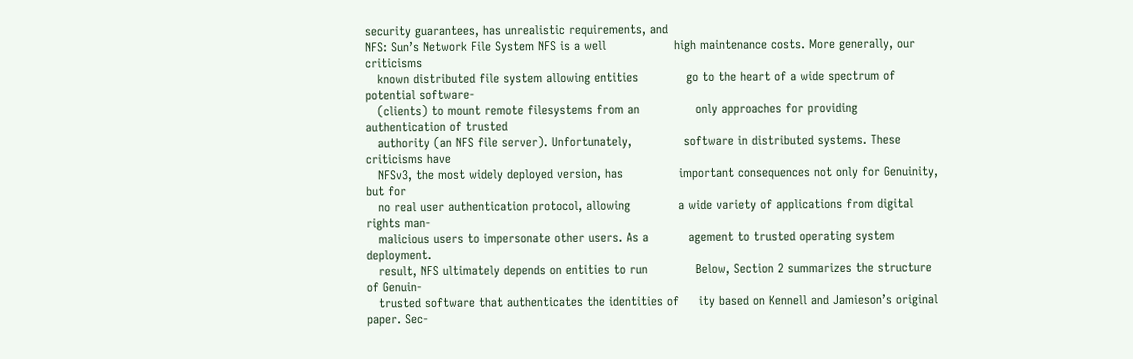security guarantees, has unrealistic requirements, and
NFS: Sun’s Network File System NFS is a well                 high maintenance costs. More generally, our criticisms
   known distributed file system allowing entities            go to the heart of a wide spectrum of potential software-
   (clients) to mount remote filesystems from an              only approaches for providing authentication of trusted
   authority (an NFS file server). Unfortunately,             software in distributed systems. These criticisms have
   NFSv3, the most widely deployed version, has              important consequences not only for Genuinity, but for
   no real user authentication protocol, allowing            a wide variety of applications from digital rights man-
   malicious users to impersonate other users. As a          agement to trusted operating system deployment.
   result, NFS ultimately depends on entities to run            Below, Section 2 summarizes the structure of Genuin-
   trusted software that authenticates the identities of     ity based on Kennell and Jamieson’s original paper. Sec-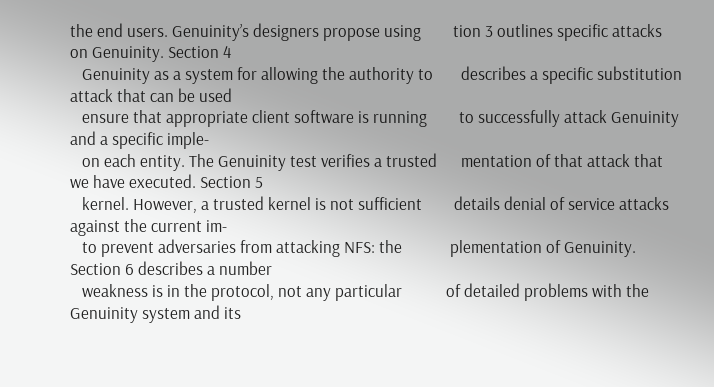the end users. Genuinity’s designers propose using        tion 3 outlines specific attacks on Genuinity. Section 4
   Genuinity as a system for allowing the authority to       describes a specific substitution attack that can be used
   ensure that appropriate client software is running        to successfully attack Genuinity and a specific imple-
   on each entity. The Genuinity test verifies a trusted      mentation of that attack that we have executed. Section 5
   kernel. However, a trusted kernel is not sufficient        details denial of service attacks against the current im-
   to prevent adversaries from attacking NFS: the            plementation of Genuinity. Section 6 describes a number
   weakness is in the protocol, not any particular           of detailed problems with the Genuinity system and its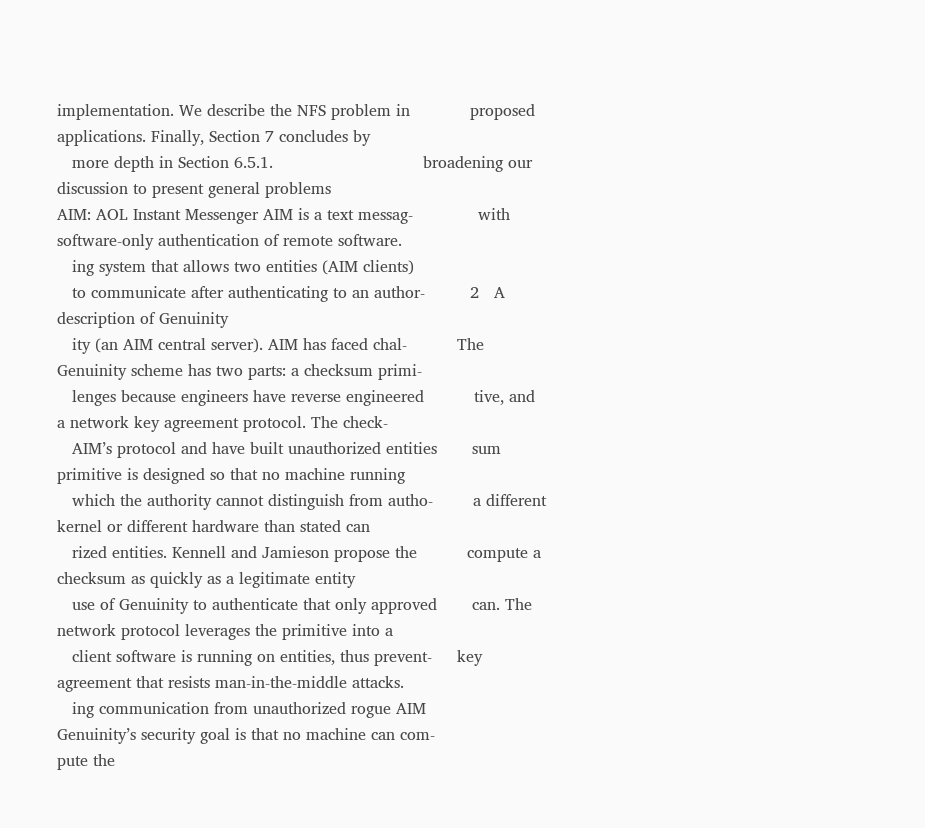implementation. We describe the NFS problem in            proposed applications. Finally, Section 7 concludes by
   more depth in Section 6.5.1.                              broadening our discussion to present general problems
AIM: AOL Instant Messenger AIM is a text messag-             with software-only authentication of remote software.
   ing system that allows two entities (AIM clients)
   to communicate after authenticating to an author-         2   A description of Genuinity
   ity (an AIM central server). AIM has faced chal-          The Genuinity scheme has two parts: a checksum primi-
   lenges because engineers have reverse engineered          tive, and a network key agreement protocol. The check-
   AIM’s protocol and have built unauthorized entities       sum primitive is designed so that no machine running
   which the authority cannot distinguish from autho-        a different kernel or different hardware than stated can
   rized entities. Kennell and Jamieson propose the          compute a checksum as quickly as a legitimate entity
   use of Genuinity to authenticate that only approved       can. The network protocol leverages the primitive into a
   client software is running on entities, thus prevent-     key agreement that resists man-in-the-middle attacks.
   ing communication from unauthorized rogue AIM                Genuinity’s security goal is that no machine can com-
pute the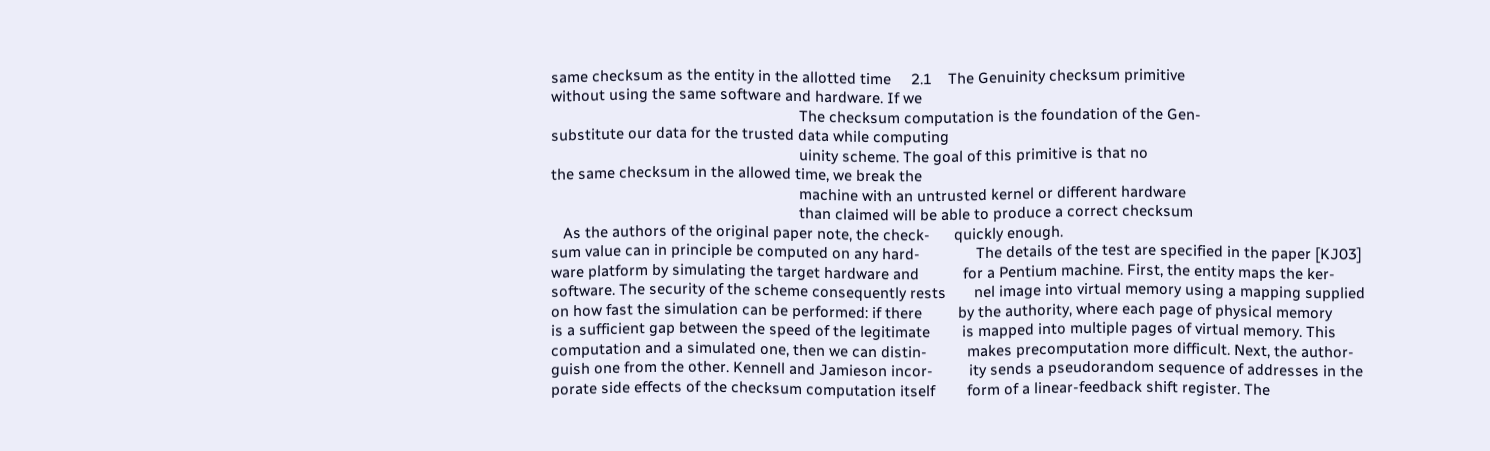same checksum as the entity in the allotted time     2.1    The Genuinity checksum primitive
without using the same software and hardware. If we
                                                              The checksum computation is the foundation of the Gen-
substitute our data for the trusted data while computing
                                                              uinity scheme. The goal of this primitive is that no
the same checksum in the allowed time, we break the
                                                              machine with an untrusted kernel or different hardware
                                                              than claimed will be able to produce a correct checksum
   As the authors of the original paper note, the check-      quickly enough.
sum value can in principle be computed on any hard-              The details of the test are specified in the paper [KJ03]
ware platform by simulating the target hardware and           for a Pentium machine. First, the entity maps the ker-
software. The security of the scheme consequently rests       nel image into virtual memory using a mapping supplied
on how fast the simulation can be performed: if there         by the authority, where each page of physical memory
is a sufficient gap between the speed of the legitimate        is mapped into multiple pages of virtual memory. This
computation and a simulated one, then we can distin-          makes precomputation more difficult. Next, the author-
guish one from the other. Kennell and Jamieson incor-         ity sends a pseudorandom sequence of addresses in the
porate side effects of the checksum computation itself        form of a linear-feedback shift register. The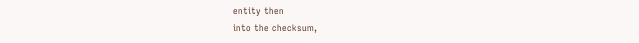entity then
into the checksum,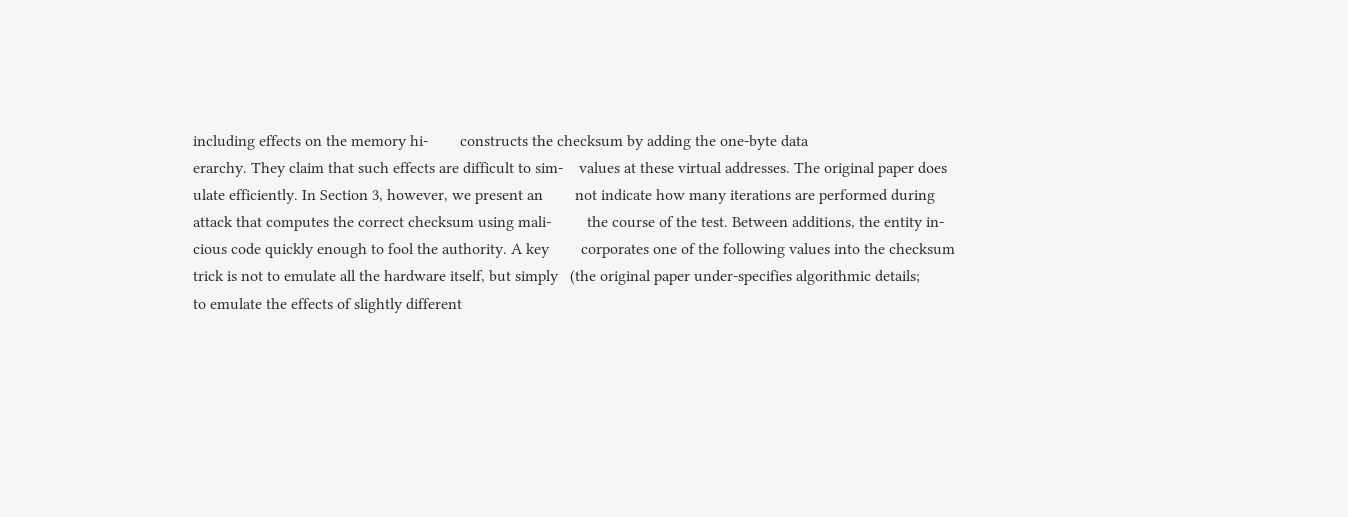including effects on the memory hi-        constructs the checksum by adding the one-byte data
erarchy. They claim that such effects are difficult to sim-    values at these virtual addresses. The original paper does
ulate efficiently. In Section 3, however, we present an        not indicate how many iterations are performed during
attack that computes the correct checksum using mali-         the course of the test. Between additions, the entity in-
cious code quickly enough to fool the authority. A key        corporates one of the following values into the checksum
trick is not to emulate all the hardware itself, but simply   (the original paper under-specifies algorithmic details;
to emulate the effects of slightly different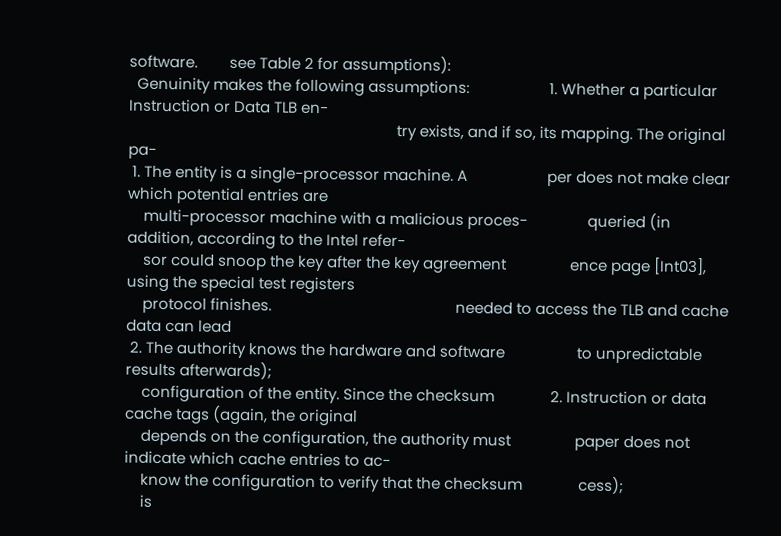software.        see Table 2 for assumptions):
  Genuinity makes the following assumptions:                    1. Whether a particular Instruction or Data TLB en-
                                                                   try exists, and if so, its mapping. The original pa-
 1. The entity is a single-processor machine. A                    per does not make clear which potential entries are
    multi-processor machine with a malicious proces-               queried (in addition, according to the Intel refer-
    sor could snoop the key after the key agreement                ence page [Int03], using the special test registers
    protocol finishes.                                              needed to access the TLB and cache data can lead
 2. The authority knows the hardware and software                  to unpredictable results afterwards);
    configuration of the entity. Since the checksum              2. Instruction or data cache tags (again, the original
    depends on the configuration, the authority must                paper does not indicate which cache entries to ac-
    know the configuration to verify that the checksum              cess);
    is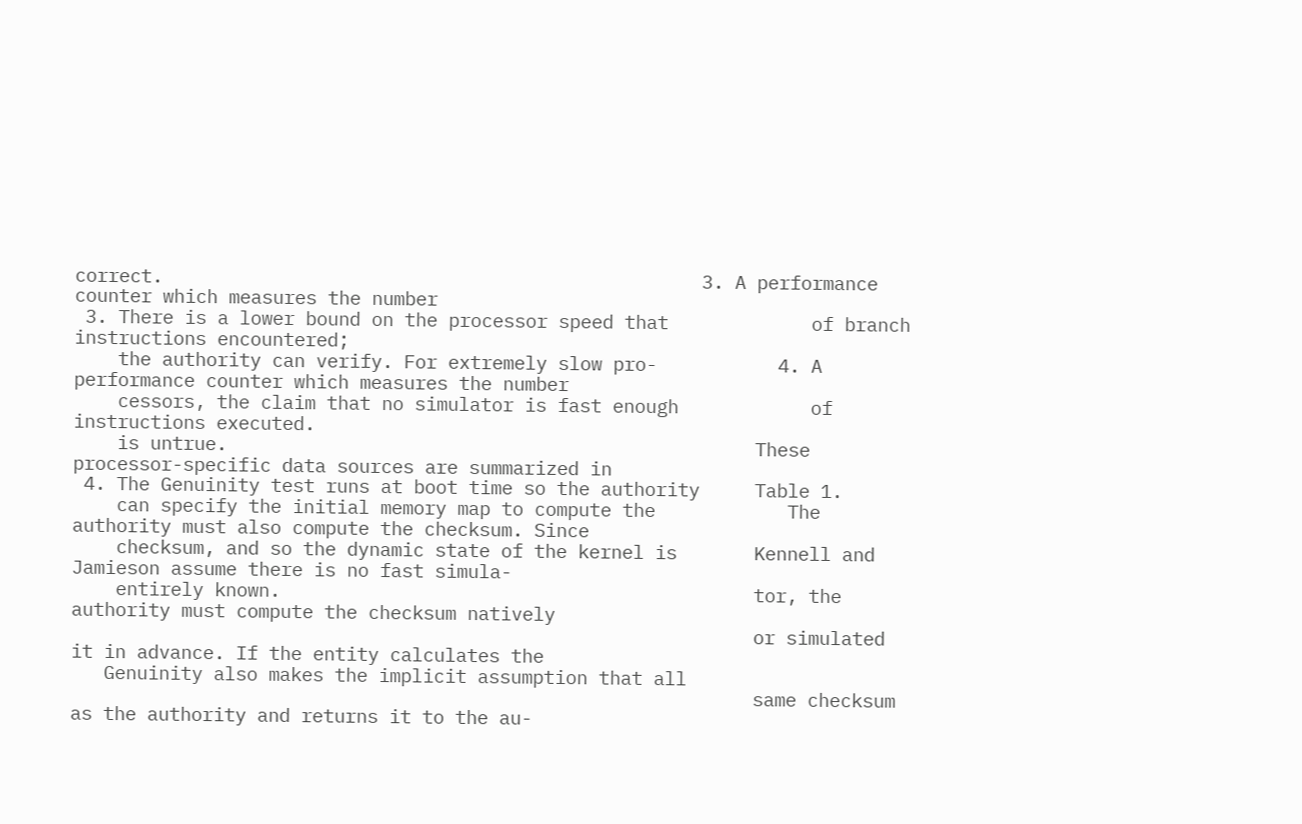correct.                                                 3. A performance counter which measures the number
 3. There is a lower bound on the processor speed that             of branch instructions encountered;
    the authority can verify. For extremely slow pro-           4. A performance counter which measures the number
    cessors, the claim that no simulator is fast enough            of instructions executed.
    is untrue.                                                These processor-specific data sources are summarized in
 4. The Genuinity test runs at boot time so the authority     Table 1.
    can specify the initial memory map to compute the            The authority must also compute the checksum. Since
    checksum, and so the dynamic state of the kernel is       Kennell and Jamieson assume there is no fast simula-
    entirely known.                                           tor, the authority must compute the checksum natively
                                                              or simulated it in advance. If the entity calculates the
   Genuinity also makes the implicit assumption that all
                                                              same checksum as the authority and returns it to the au-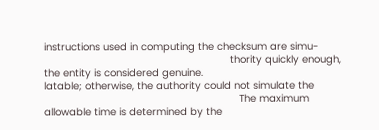instructions used in computing the checksum are simu-
                                                              thority quickly enough, the entity is considered genuine.
latable; otherwise, the authority could not simulate the
                                                                 The maximum allowable time is determined by the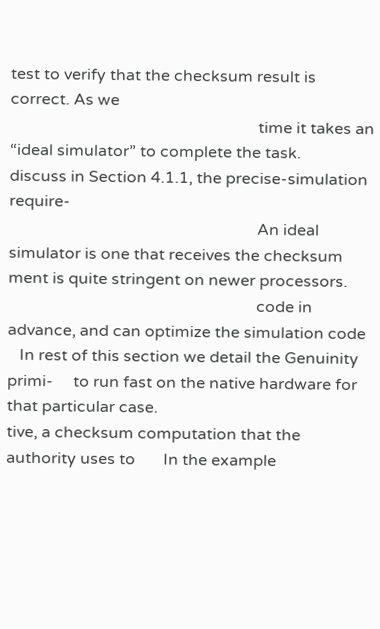test to verify that the checksum result is correct. As we
                                                              time it takes an “ideal simulator” to complete the task.
discuss in Section 4.1.1, the precise-simulation require-
                                                              An ideal simulator is one that receives the checksum
ment is quite stringent on newer processors.
                                                              code in advance, and can optimize the simulation code
   In rest of this section we detail the Genuinity primi-     to run fast on the native hardware for that particular case.
tive, a checksum computation that the authority uses to       In the example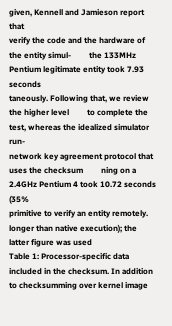given, Kennell and Jamieson report that
verify the code and the hardware of the entity simul-         the 133MHz Pentium legitimate entity took 7.93 seconds
taneously. Following that, we review the higher level         to complete the test, whereas the idealized simulator run-
network key agreement protocol that uses the checksum         ning on a 2.4GHz Pentium 4 took 10.72 seconds (35%
primitive to verify an entity remotely.                       longer than native execution); the latter figure was used
Table 1: Processor-specific data included in the checksum. In addition to checksumming over kernel image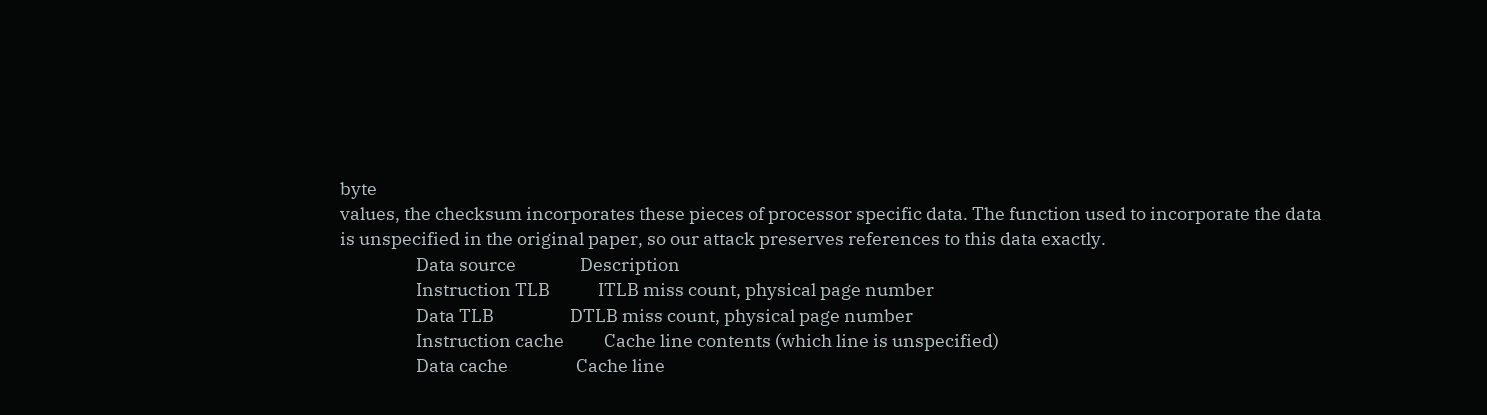byte
values, the checksum incorporates these pieces of processor specific data. The function used to incorporate the data
is unspecified in the original paper, so our attack preserves references to this data exactly.
                   Data source                Description
                   Instruction TLB            ITLB miss count, physical page number
                   Data TLB                   DTLB miss count, physical page number
                   Instruction cache          Cache line contents (which line is unspecified)
                   Data cache                 Cache line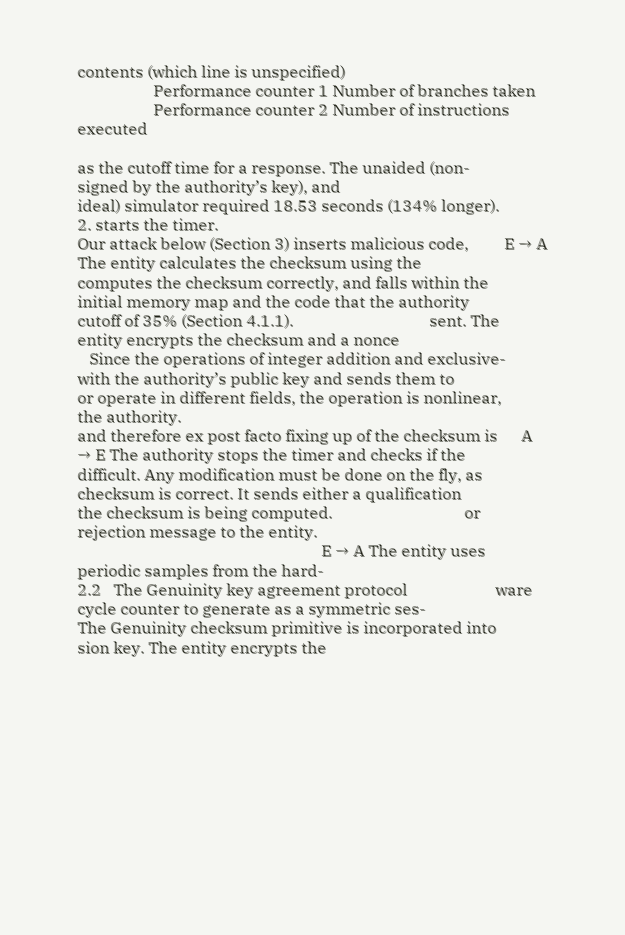contents (which line is unspecified)
                   Performance counter 1 Number of branches taken
                   Performance counter 2 Number of instructions executed

as the cutoff time for a response. The unaided (non-                   signed by the authority’s key), and
ideal) simulator required 18.53 seconds (134% longer).              2. starts the timer.
Our attack below (Section 3) inserts malicious code,         E → A The entity calculates the checksum using the
computes the checksum correctly, and falls within the           initial memory map and the code that the authority
cutoff of 35% (Section 4.1.1).                                  sent. The entity encrypts the checksum and a nonce
   Since the operations of integer addition and exclusive-      with the authority’s public key and sends them to
or operate in different fields, the operation is nonlinear,      the authority.
and therefore ex post facto fixing up of the checksum is      A → E The authority stops the timer and checks if the
difficult. Any modification must be done on the fly, as            checksum is correct. It sends either a qualification
the checksum is being computed.                                 or rejection message to the entity.
                                                             E → A The entity uses periodic samples from the hard-
2.2   The Genuinity key agreement protocol                      ware cycle counter to generate as a symmetric ses-
The Genuinity checksum primitive is incorporated into           sion key. The entity encrypts the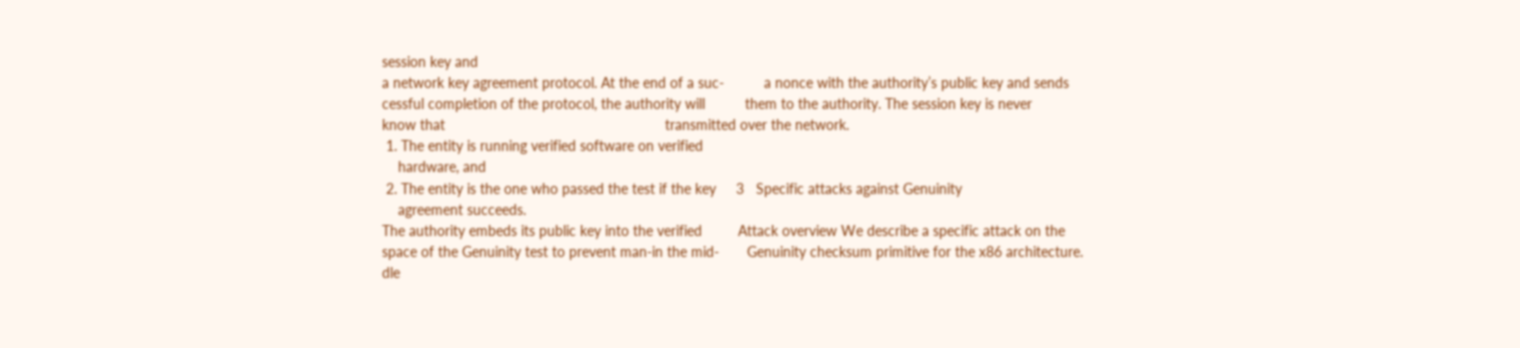session key and
a network key agreement protocol. At the end of a suc-          a nonce with the authority’s public key and sends
cessful completion of the protocol, the authority will          them to the authority. The session key is never
know that                                                       transmitted over the network.
 1. The entity is running verified software on verified
    hardware, and
 2. The entity is the one who passed the test if the key     3   Specific attacks against Genuinity
    agreement succeeds.
The authority embeds its public key into the verified         Attack overview We describe a specific attack on the
space of the Genuinity test to prevent man-in the mid-       Genuinity checksum primitive for the x86 architecture.
dle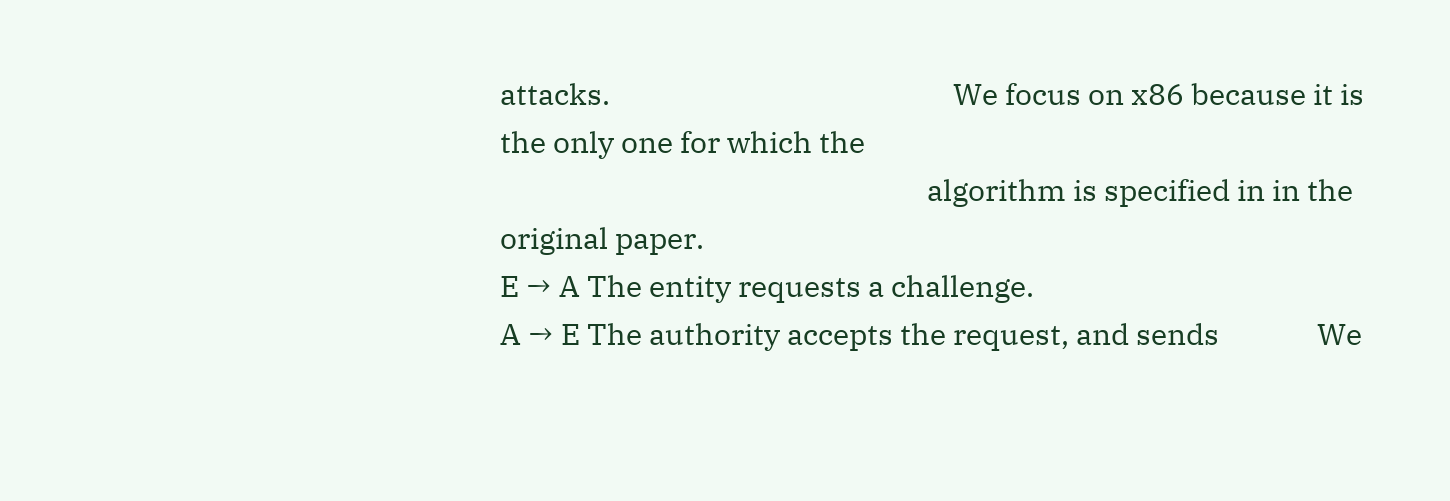attacks.                                                 We focus on x86 because it is the only one for which the
                                                             algorithm is specified in in the original paper.
E → A The entity requests a challenge.
A → E The authority accepts the request, and sends              We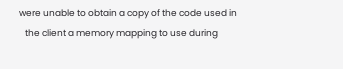were unable to obtain a copy of the code used in
   the client a memory mapping to use during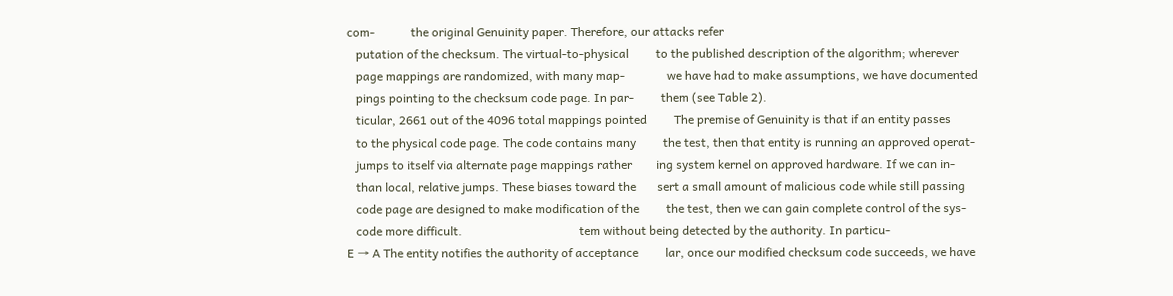com-            the original Genuinity paper. Therefore, our attacks refer
   putation of the checksum. The virtual-to-physical         to the published description of the algorithm; wherever
   page mappings are randomized, with many map-              we have had to make assumptions, we have documented
   pings pointing to the checksum code page. In par-         them (see Table 2).
   ticular, 2661 out of the 4096 total mappings pointed         The premise of Genuinity is that if an entity passes
   to the physical code page. The code contains many         the test, then that entity is running an approved operat-
   jumps to itself via alternate page mappings rather        ing system kernel on approved hardware. If we can in-
   than local, relative jumps. These biases toward the       sert a small amount of malicious code while still passing
   code page are designed to make modification of the         the test, then we can gain complete control of the sys-
   code more difficult.                                       tem without being detected by the authority. In particu-
E → A The entity notifies the authority of acceptance         lar, once our modified checksum code succeeds, we have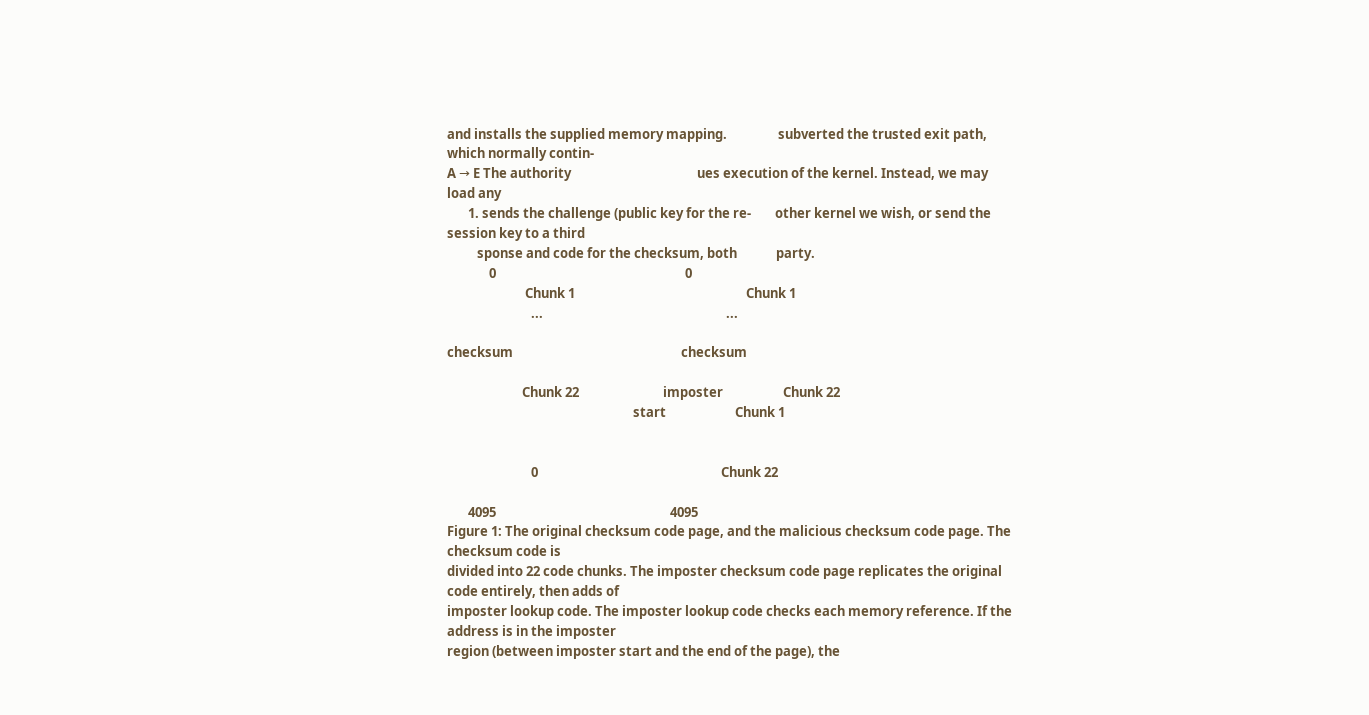and installs the supplied memory mapping.                 subverted the trusted exit path, which normally contin-
A → E The authority                                          ues execution of the kernel. Instead, we may load any
       1. sends the challenge (public key for the re-        other kernel we wish, or send the session key to a third
          sponse and code for the checksum, both             party.
              0                                                               0
                          Chunk 1                                                         Chunk 1
                            ...                                                             ...

checksum                                                        checksum

                         Chunk 22                            imposter                    Chunk 22
                                                              start                       Chunk 1


                            0                                                             Chunk 22

       4095                                                          4095
Figure 1: The original checksum code page, and the malicious checksum code page. The checksum code is
divided into 22 code chunks. The imposter checksum code page replicates the original code entirely, then adds of
imposter lookup code. The imposter lookup code checks each memory reference. If the address is in the imposter
region (between imposter start and the end of the page), the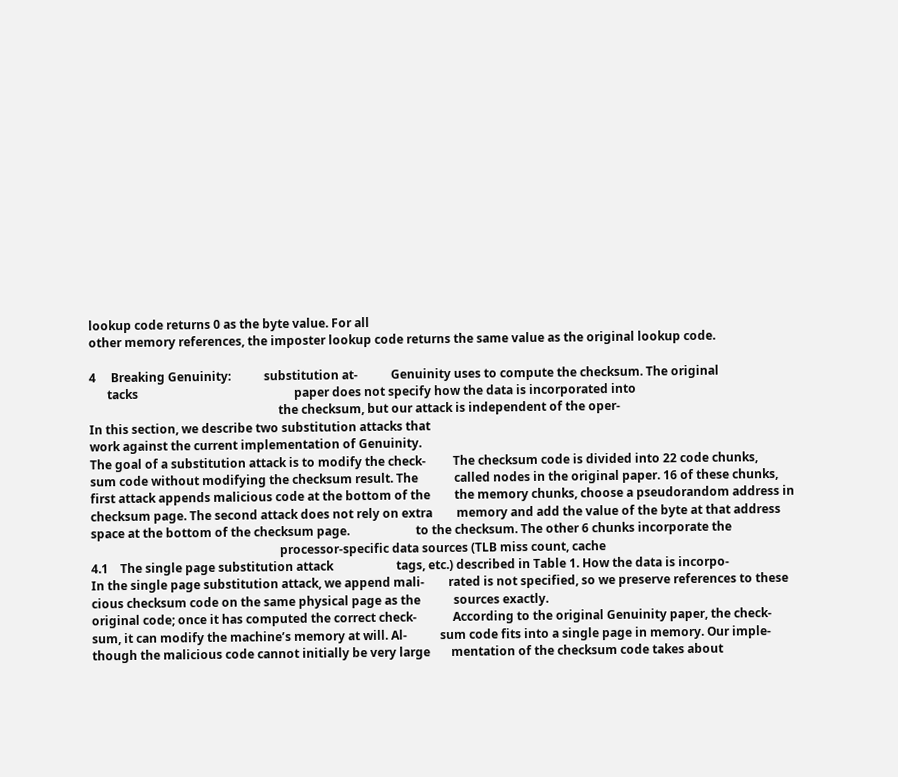lookup code returns 0 as the byte value. For all
other memory references, the imposter lookup code returns the same value as the original lookup code.

4     Breaking Genuinity:           substitution at-           Genuinity uses to compute the checksum. The original
      tacks                                                    paper does not specify how the data is incorporated into
                                                               the checksum, but our attack is independent of the oper-
In this section, we describe two substitution attacks that
work against the current implementation of Genuinity.
The goal of a substitution attack is to modify the check-         The checksum code is divided into 22 code chunks,
sum code without modifying the checksum result. The            called nodes in the original paper. 16 of these chunks,
first attack appends malicious code at the bottom of the        the memory chunks, choose a pseudorandom address in
checksum page. The second attack does not rely on extra        memory and add the value of the byte at that address
space at the bottom of the checksum page.                      to the checksum. The other 6 chunks incorporate the
                                                               processor-specific data sources (TLB miss count, cache
4.1    The single page substitution attack                     tags, etc.) described in Table 1. How the data is incorpo-
In the single page substitution attack, we append mali-        rated is not specified, so we preserve references to these
cious checksum code on the same physical page as the           sources exactly.
original code; once it has computed the correct check-            According to the original Genuinity paper, the check-
sum, it can modify the machine’s memory at will. Al-           sum code fits into a single page in memory. Our imple-
though the malicious code cannot initially be very large       mentation of the checksum code takes about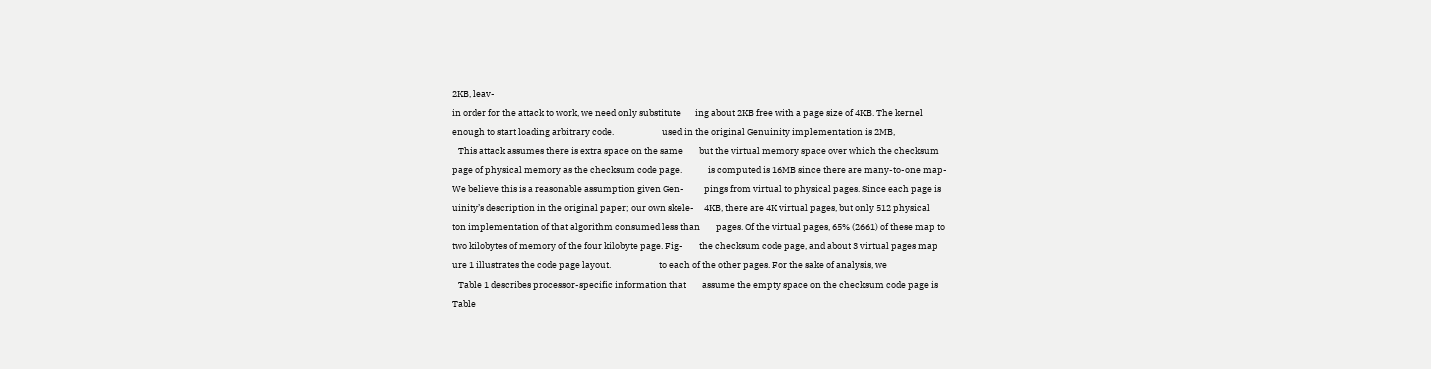2KB, leav-
in order for the attack to work, we need only substitute       ing about 2KB free with a page size of 4KB. The kernel
enough to start loading arbitrary code.                        used in the original Genuinity implementation is 2MB,
   This attack assumes there is extra space on the same        but the virtual memory space over which the checksum
page of physical memory as the checksum code page.             is computed is 16MB since there are many-to-one map-
We believe this is a reasonable assumption given Gen-          pings from virtual to physical pages. Since each page is
uinity’s description in the original paper; our own skele-     4KB, there are 4K virtual pages, but only 512 physical
ton implementation of that algorithm consumed less than        pages. Of the virtual pages, 65% (2661) of these map to
two kilobytes of memory of the four kilobyte page. Fig-        the checksum code page, and about 3 virtual pages map
ure 1 illustrates the code page layout.                        to each of the other pages. For the sake of analysis, we
   Table 1 describes processor-specific information that        assume the empty space on the checksum code page is
Table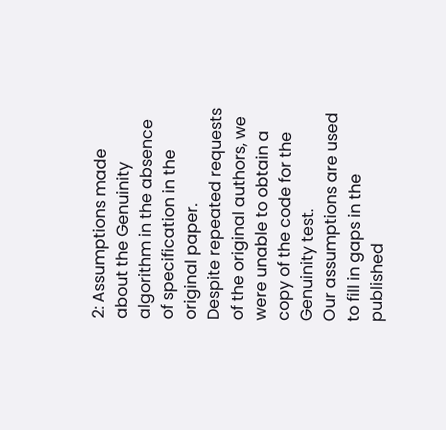2: Assumptions made about the Genuinity algorithm in the absence of specification in the original paper.
Despite repeated requests of the original authors, we were unable to obtain a copy of the code for the Genuinity test.
Our assumptions are used to fill in gaps in the published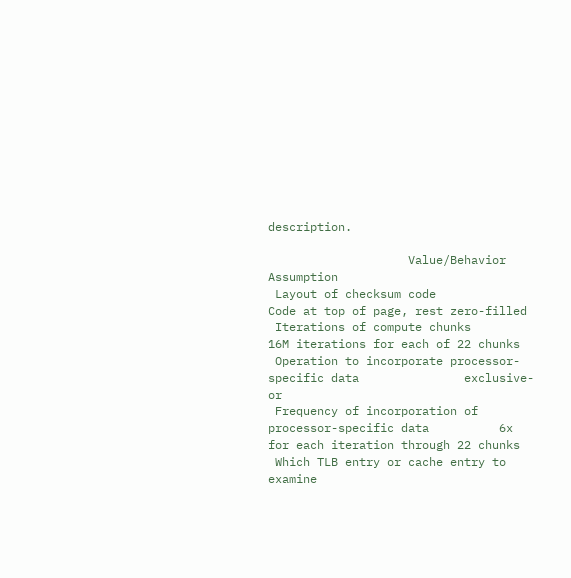description.

                    Value/Behavior                                                            Assumption
 Layout of checksum code                                       Code at top of page, rest zero-filled
 Iterations of compute chunks                                  16M iterations for each of 22 chunks
 Operation to incorporate processor-specific data               exclusive-or
 Frequency of incorporation of processor-specific data          6x for each iteration through 22 chunks
 Which TLB entry or cache entry to examine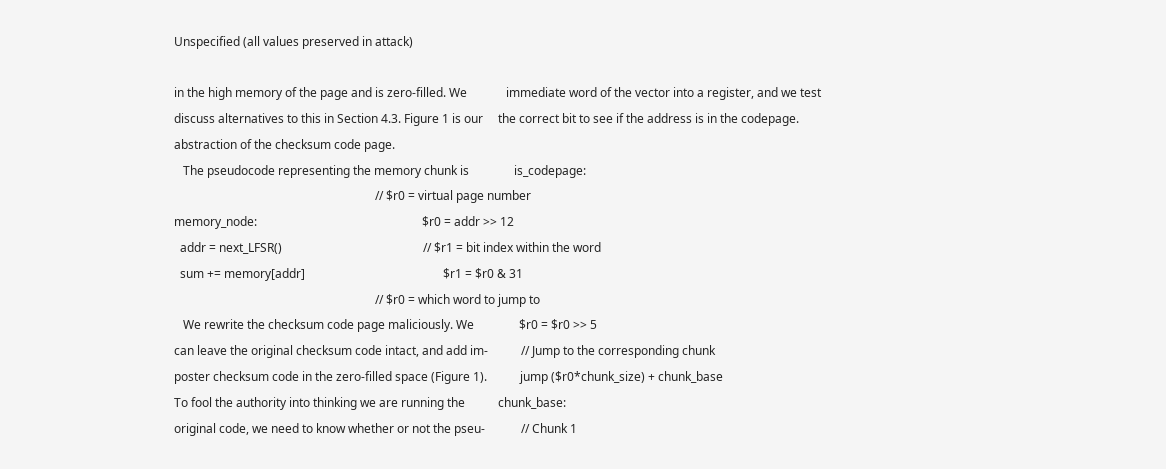Unspecified (all values preserved in attack)

in the high memory of the page and is zero-filled. We             immediate word of the vector into a register, and we test
discuss alternatives to this in Section 4.3. Figure 1 is our     the correct bit to see if the address is in the codepage.
abstraction of the checksum code page.
   The pseudocode representing the memory chunk is               is_codepage:
                                                                   // $r0 = virtual page number
memory_node:                                                       $r0 = addr >> 12
  addr = next_LFSR()                                               // $r1 = bit index within the word
  sum += memory[addr]                                              $r1 = $r0 & 31
                                                                   // $r0 = which word to jump to
   We rewrite the checksum code page maliciously. We               $r0 = $r0 >> 5
can leave the original checksum code intact, and add im-           // Jump to the corresponding chunk
poster checksum code in the zero-filled space (Figure 1).           jump ($r0*chunk_size) + chunk_base
To fool the authority into thinking we are running the           chunk_base:
original code, we need to know whether or not the pseu-            // Chunk 1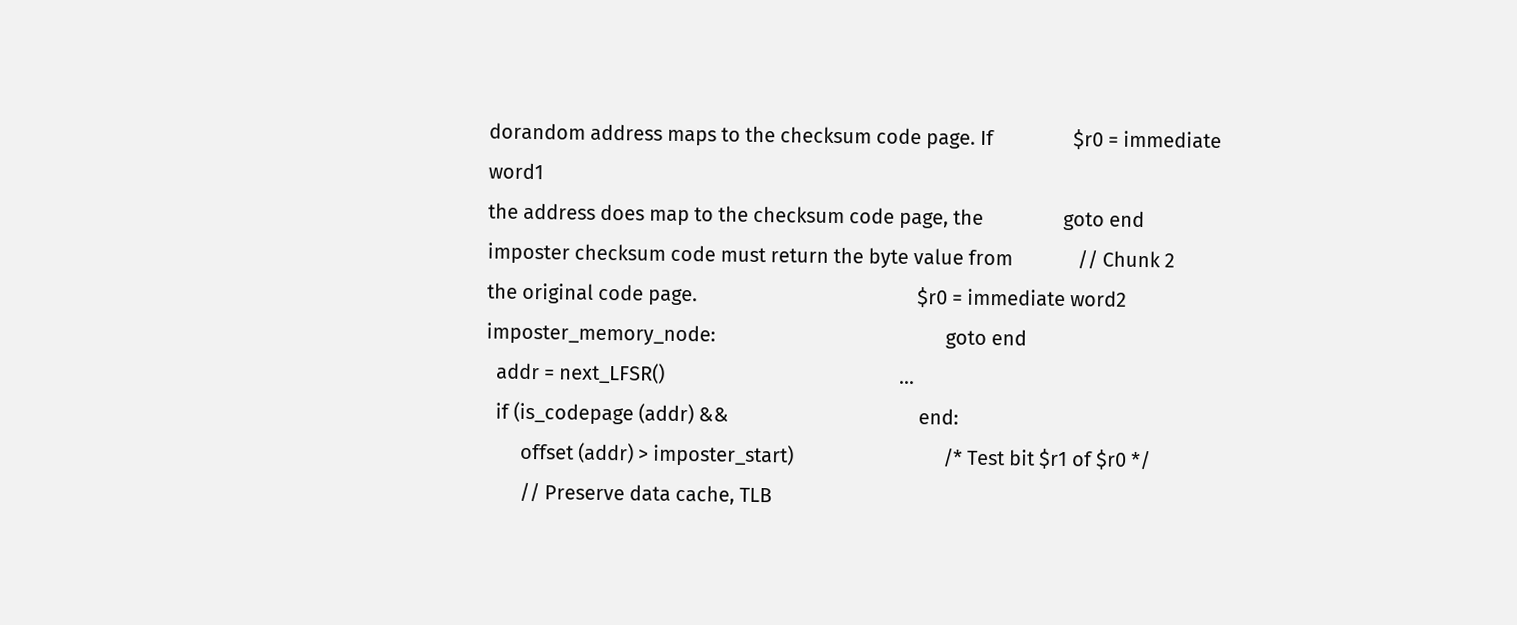dorandom address maps to the checksum code page. If                $r0 = immediate word1
the address does map to the checksum code page, the                goto end
imposter checksum code must return the byte value from             // Chunk 2
the original code page.                                            $r0 = immediate word2
imposter_memory_node:                                              goto end
  addr = next_LFSR()                                               ...
  if (is_codepage (addr) &&                                      end:
       offset (addr) > imposter_start)                              /* Test bit $r1 of $r0 */
       // Preserve data cache, TLB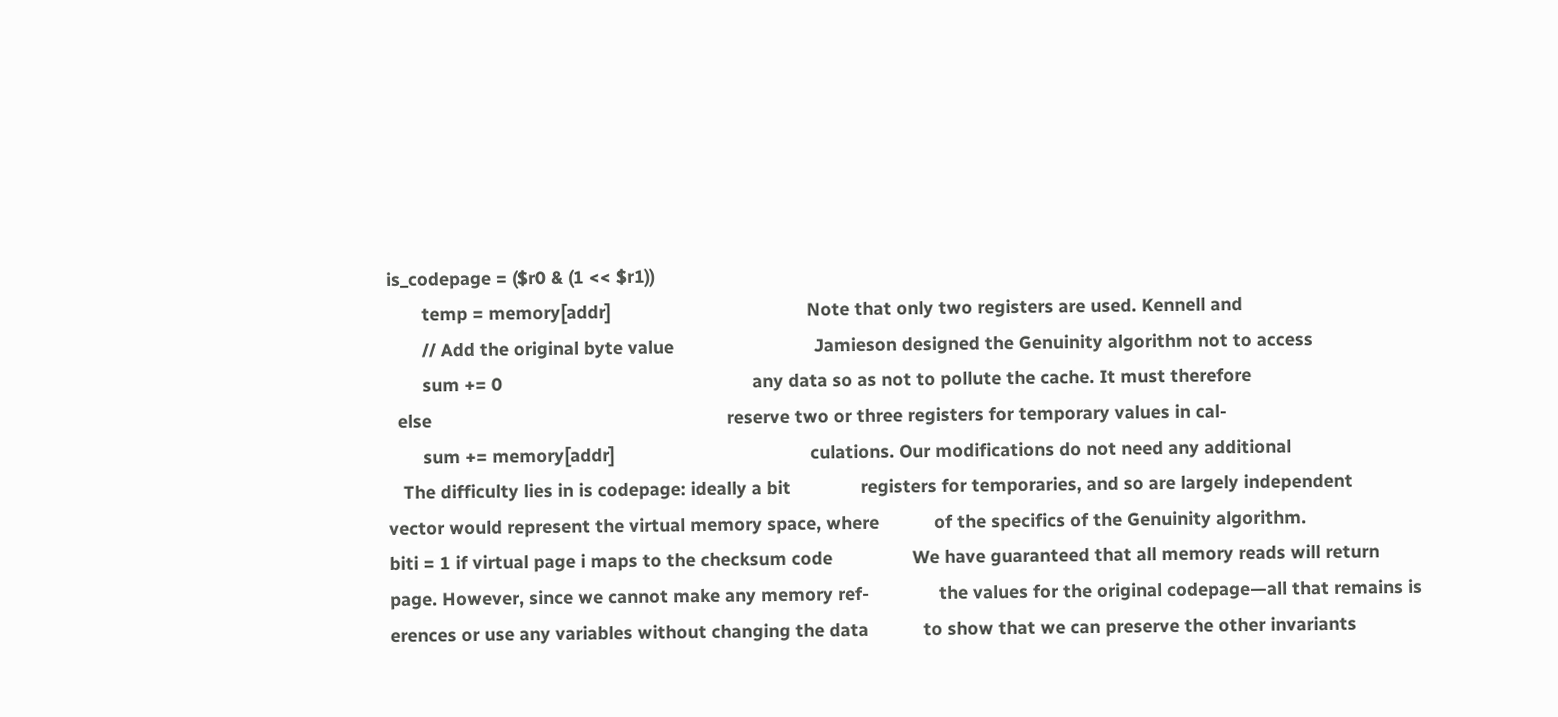is_codepage = ($r0 & (1 << $r1))
       temp = memory[addr]                                       Note that only two registers are used. Kennell and
       // Add the original byte value                            Jamieson designed the Genuinity algorithm not to access
       sum += 0                                                  any data so as not to pollute the cache. It must therefore
  else                                                           reserve two or three registers for temporary values in cal-
       sum += memory[addr]                                       culations. Our modifications do not need any additional
   The difficulty lies in is codepage: ideally a bit              registers for temporaries, and so are largely independent
vector would represent the virtual memory space, where           of the specifics of the Genuinity algorithm.
biti = 1 if virtual page i maps to the checksum code                We have guaranteed that all memory reads will return
page. However, since we cannot make any memory ref-              the values for the original codepage—all that remains is
erences or use any variables without changing the data           to show that we can preserve the other invariants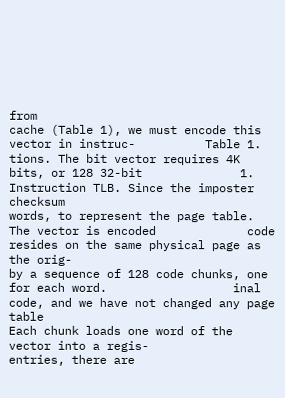from
cache (Table 1), we must encode this vector in instruc-          Table 1.
tions. The bit vector requires 4K bits, or 128 32-bit              1. Instruction TLB. Since the imposter checksum
words, to represent the page table. The vector is encoded             code resides on the same physical page as the orig-
by a sequence of 128 code chunks, one for each word.                  inal code, and we have not changed any page table
Each chunk loads one word of the vector into a regis-                 entries, there are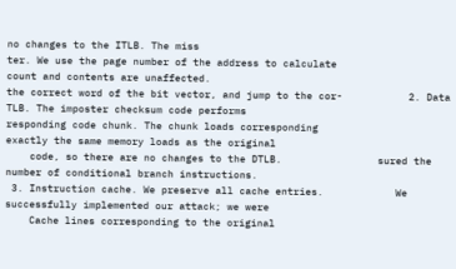no changes to the ITLB. The miss
ter. We use the page number of the address to calculate               count and contents are unaffected.
the correct word of the bit vector, and jump to the cor-           2. Data TLB. The imposter checksum code performs
responding code chunk. The chunk loads corresponding                  exactly the same memory loads as the original
    code, so there are no changes to the DTLB.                sured the number of conditional branch instructions.
 3. Instruction cache. We preserve all cache entries.            We successfully implemented our attack; we were
    Cache lines corresponding to the original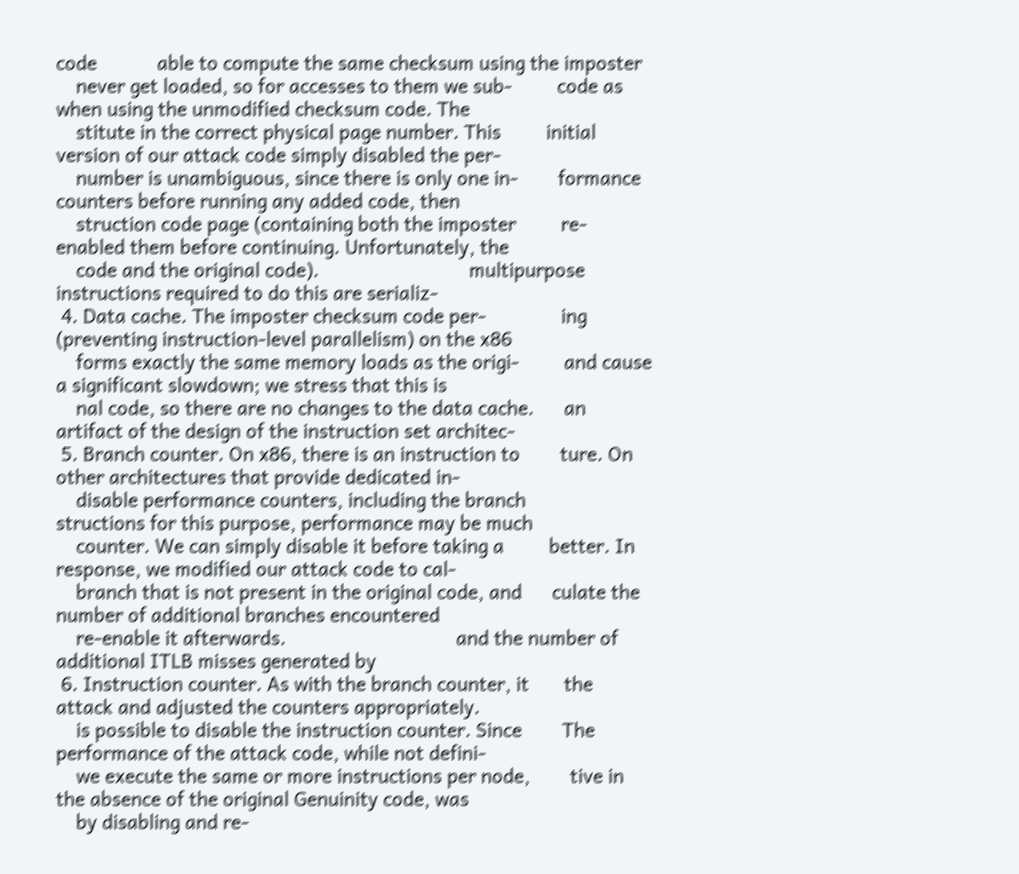code            able to compute the same checksum using the imposter
    never get loaded, so for accesses to them we sub-         code as when using the unmodified checksum code. The
    stitute in the correct physical page number. This         initial version of our attack code simply disabled the per-
    number is unambiguous, since there is only one in-        formance counters before running any added code, then
    struction code page (containing both the imposter         re-enabled them before continuing. Unfortunately, the
    code and the original code).                              multipurpose instructions required to do this are serializ-
 4. Data cache. The imposter checksum code per-               ing (preventing instruction-level parallelism) on the x86
    forms exactly the same memory loads as the origi-         and cause a significant slowdown; we stress that this is
    nal code, so there are no changes to the data cache.      an artifact of the design of the instruction set architec-
 5. Branch counter. On x86, there is an instruction to        ture. On other architectures that provide dedicated in-
    disable performance counters, including the branch        structions for this purpose, performance may be much
    counter. We can simply disable it before taking a         better. In response, we modified our attack code to cal-
    branch that is not present in the original code, and      culate the number of additional branches encountered
    re-enable it afterwards.                                  and the number of additional ITLB misses generated by
 6. Instruction counter. As with the branch counter, it       the attack and adjusted the counters appropriately.
    is possible to disable the instruction counter. Since        The performance of the attack code, while not defini-
    we execute the same or more instructions per node,        tive in the absence of the original Genuinity code, was
    by disabling and re-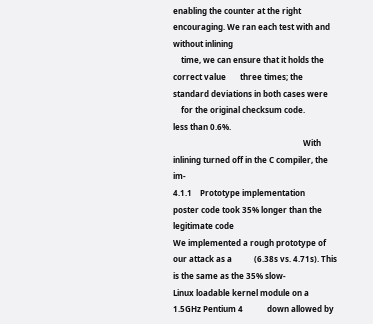enabling the counter at the right     encouraging. We ran each test with and without inlining
    time, we can ensure that it holds the correct value       three times; the standard deviations in both cases were
    for the original checksum code.                           less than 0.6%.
                                                                 With inlining turned off in the C compiler, the im-
4.1.1    Prototype implementation                             poster code took 35% longer than the legitimate code
We implemented a rough prototype of our attack as a           (6.38s vs. 4.71s). This is the same as the 35% slow-
Linux loadable kernel module on a 1.5GHz Pentium 4            down allowed by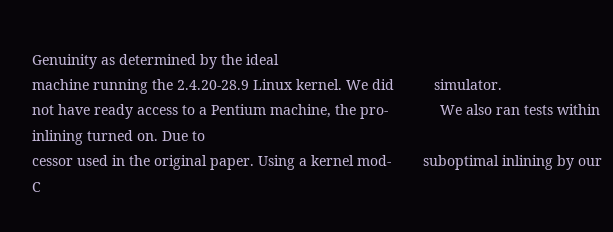Genuinity as determined by the ideal
machine running the 2.4.20-28.9 Linux kernel. We did          simulator.
not have ready access to a Pentium machine, the pro-             We also ran tests within inlining turned on. Due to
cessor used in the original paper. Using a kernel mod-        suboptimal inlining by our C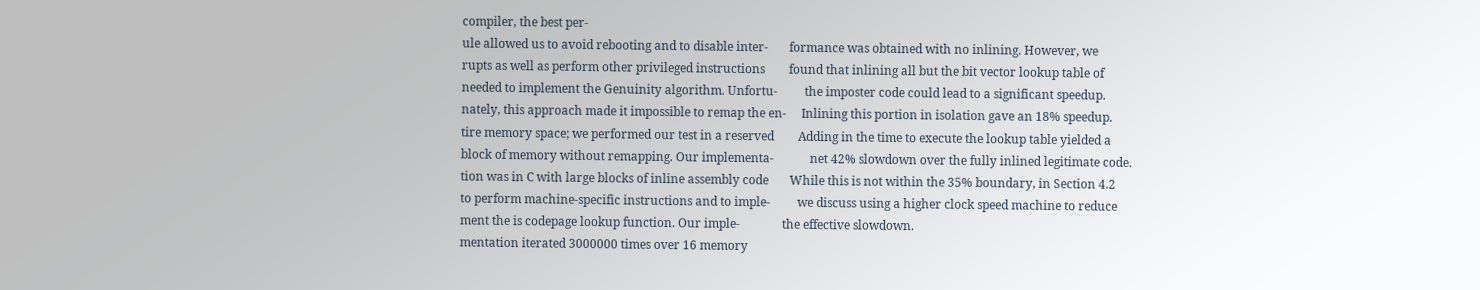compiler, the best per-
ule allowed us to avoid rebooting and to disable inter-       formance was obtained with no inlining. However, we
rupts as well as perform other privileged instructions        found that inlining all but the bit vector lookup table of
needed to implement the Genuinity algorithm. Unfortu-         the imposter code could lead to a significant speedup.
nately, this approach made it impossible to remap the en-     Inlining this portion in isolation gave an 18% speedup.
tire memory space; we performed our test in a reserved        Adding in the time to execute the lookup table yielded a
block of memory without remapping. Our implementa-            net 42% slowdown over the fully inlined legitimate code.
tion was in C with large blocks of inline assembly code       While this is not within the 35% boundary, in Section 4.2
to perform machine-specific instructions and to imple-         we discuss using a higher clock speed machine to reduce
ment the is codepage lookup function. Our imple-              the effective slowdown.
mentation iterated 3000000 times over 16 memory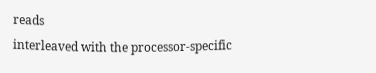reads
interleaved with the processor-specific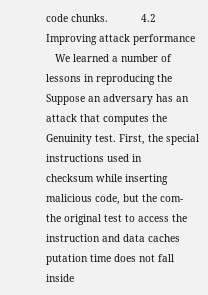code chunks.           4.2    Improving attack performance
   We learned a number of lessons in reproducing the          Suppose an adversary has an attack that computes the
Genuinity test. First, the special instructions used in       checksum while inserting malicious code, but the com-
the original test to access the instruction and data caches   putation time does not fall inside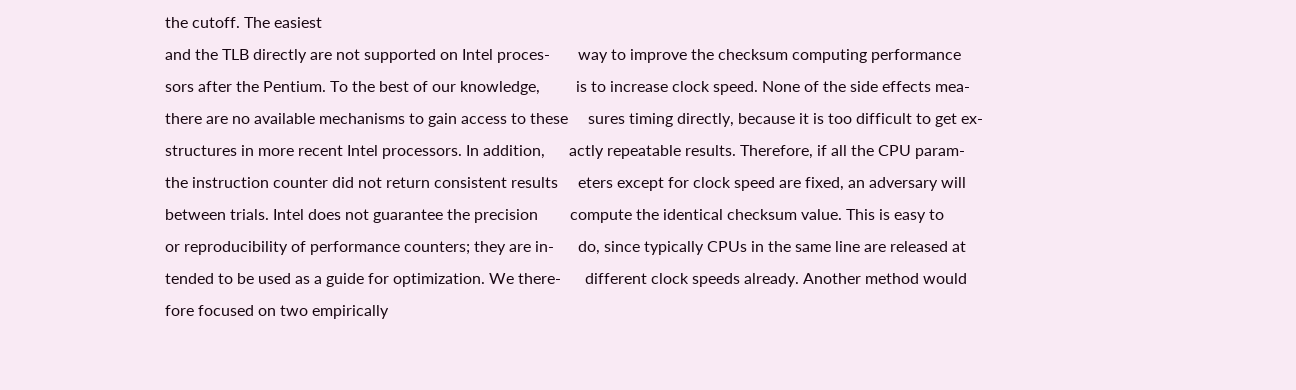the cutoff. The easiest
and the TLB directly are not supported on Intel proces-       way to improve the checksum computing performance
sors after the Pentium. To the best of our knowledge,         is to increase clock speed. None of the side effects mea-
there are no available mechanisms to gain access to these     sures timing directly, because it is too difficult to get ex-
structures in more recent Intel processors. In addition,      actly repeatable results. Therefore, if all the CPU param-
the instruction counter did not return consistent results     eters except for clock speed are fixed, an adversary will
between trials. Intel does not guarantee the precision        compute the identical checksum value. This is easy to
or reproducibility of performance counters; they are in-      do, since typically CPUs in the same line are released at
tended to be used as a guide for optimization. We there-      different clock speeds already. Another method would
fore focused on two empirically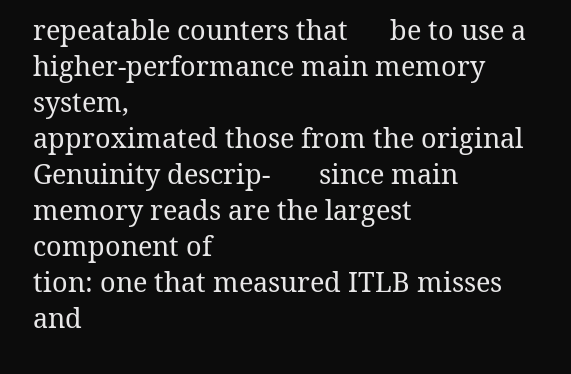repeatable counters that      be to use a higher-performance main memory system,
approximated those from the original Genuinity descrip-       since main memory reads are the largest component of
tion: one that measured ITLB misses and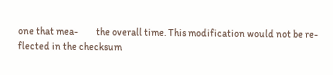one that mea-         the overall time. This modification would not be re-
flected in the checksum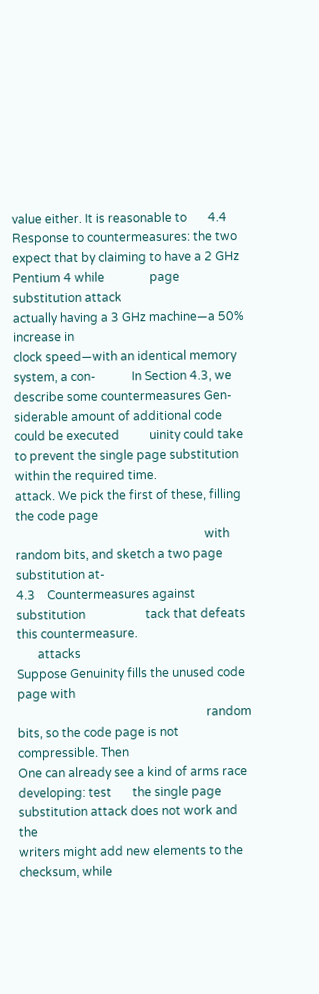value either. It is reasonable to       4.4    Response to countermeasures: the two
expect that by claiming to have a 2 GHz Pentium 4 while               page substitution attack
actually having a 3 GHz machine—a 50% increase in
clock speed—with an identical memory system, a con-            In Section 4.3, we describe some countermeasures Gen-
siderable amount of additional code could be executed          uinity could take to prevent the single page substitution
within the required time.                                      attack. We pick the first of these, filling the code page
                                                               with random bits, and sketch a two page substitution at-
4.3    Countermeasures against substitution                    tack that defeats this countermeasure.
       attacks                                                    Suppose Genuinity fills the unused code page with
                                                               random bits, so the code page is not compressible. Then
One can already see a kind of arms race developing: test       the single page substitution attack does not work and the
writers might add new elements to the checksum, while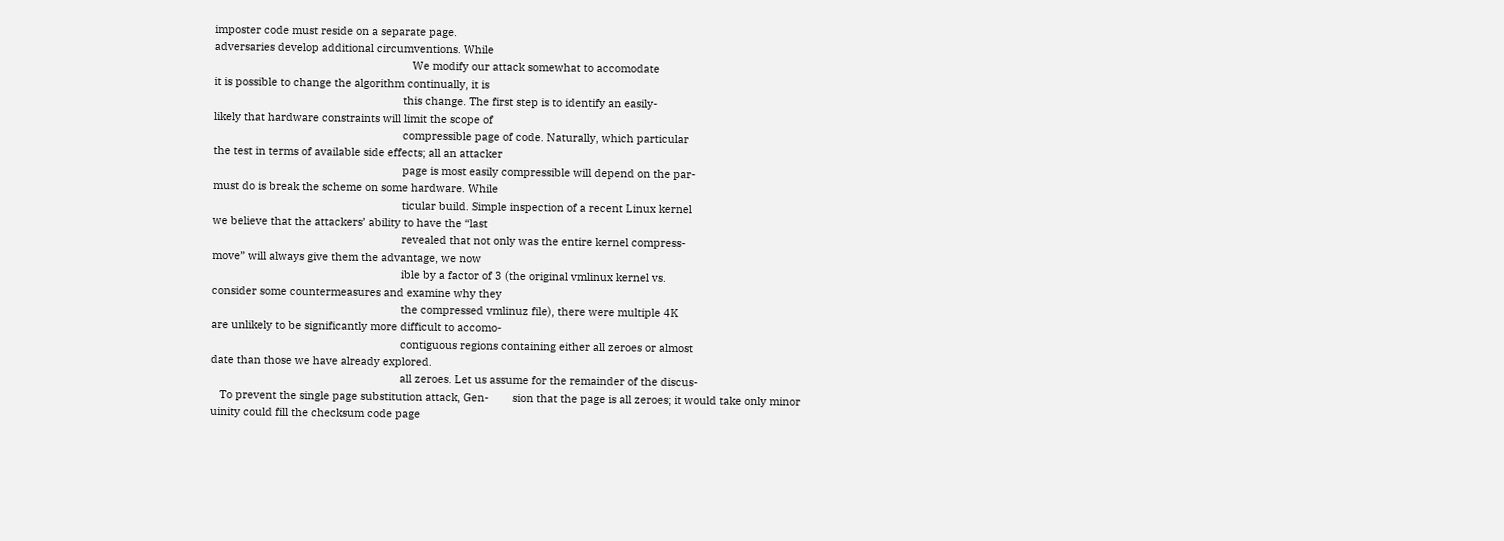imposter code must reside on a separate page.
adversaries develop additional circumventions. While
                                                                  We modify our attack somewhat to accomodate
it is possible to change the algorithm continually, it is
                                                               this change. The first step is to identify an easily-
likely that hardware constraints will limit the scope of
                                                               compressible page of code. Naturally, which particular
the test in terms of available side effects; all an attacker
                                                               page is most easily compressible will depend on the par-
must do is break the scheme on some hardware. While
                                                               ticular build. Simple inspection of a recent Linux kernel
we believe that the attackers’ ability to have the “last
                                                               revealed that not only was the entire kernel compress-
move” will always give them the advantage, we now
                                                               ible by a factor of 3 (the original vmlinux kernel vs.
consider some countermeasures and examine why they
                                                               the compressed vmlinuz file), there were multiple 4K
are unlikely to be significantly more difficult to accomo-
                                                               contiguous regions containing either all zeroes or almost
date than those we have already explored.
                                                               all zeroes. Let us assume for the remainder of the discus-
   To prevent the single page substitution attack, Gen-        sion that the page is all zeroes; it would take only minor
uinity could fill the checksum code page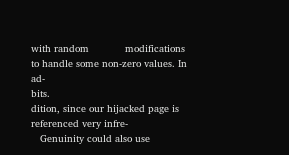with random            modifications to handle some non-zero values. In ad-
bits.                                                          dition, since our hijacked page is referenced very infre-
   Genuinity could also use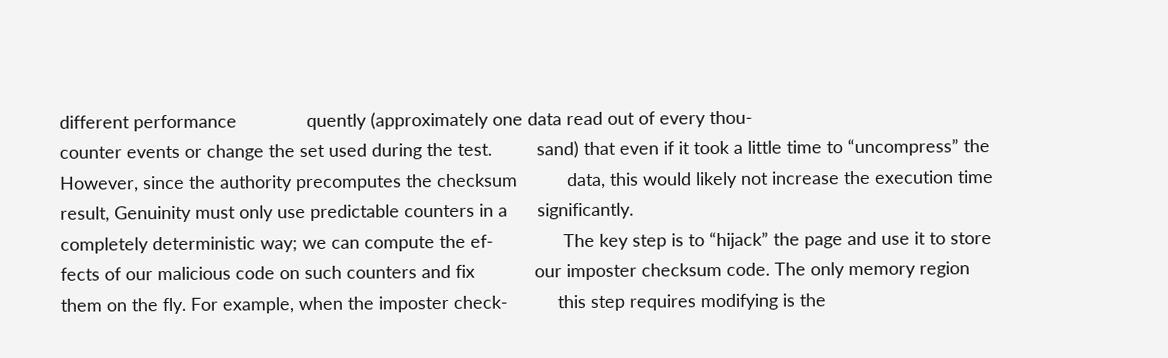different performance              quently (approximately one data read out of every thou-
counter events or change the set used during the test.         sand) that even if it took a little time to “uncompress” the
However, since the authority precomputes the checksum          data, this would likely not increase the execution time
result, Genuinity must only use predictable counters in a      significantly.
completely deterministic way; we can compute the ef-              The key step is to “hijack” the page and use it to store
fects of our malicious code on such counters and fix            our imposter checksum code. The only memory region
them on the fly. For example, when the imposter check-          this step requires modifying is the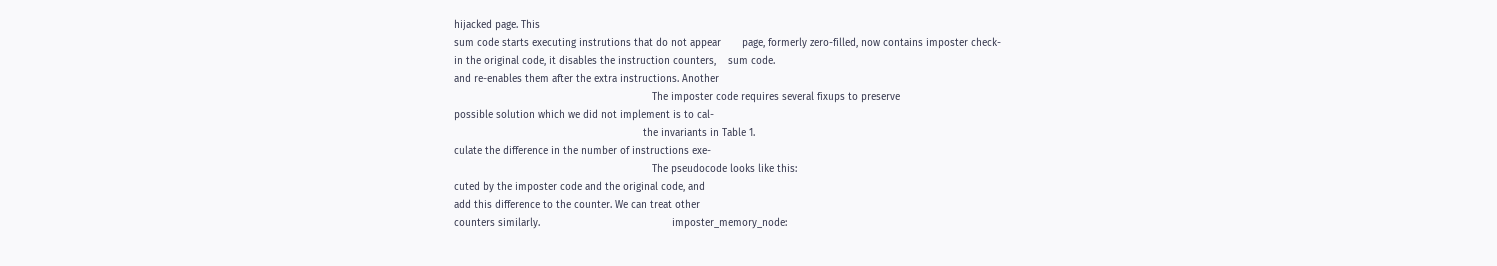hijacked page. This
sum code starts executing instrutions that do not appear       page, formerly zero-filled, now contains imposter check-
in the original code, it disables the instruction counters,    sum code.
and re-enables them after the extra instructions. Another
                                                                  The imposter code requires several fixups to preserve
possible solution which we did not implement is to cal-
                                                               the invariants in Table 1.
culate the difference in the number of instructions exe-
                                                                  The pseudocode looks like this:
cuted by the imposter code and the original code, and
add this difference to the counter. We can treat other
counters similarly.                                            imposter_memory_node: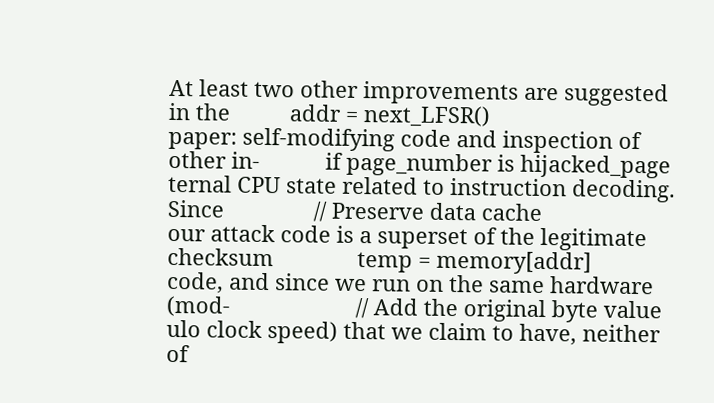At least two other improvements are suggested in the          addr = next_LFSR()
paper: self-modifying code and inspection of other in-           if page_number is hijacked_page
ternal CPU state related to instruction decoding. Since               // Preserve data cache
our attack code is a superset of the legitimate checksum              temp = memory[addr]
code, and since we run on the same hardware (mod-                     // Add the original byte value
ulo clock speed) that we claim to have, neither of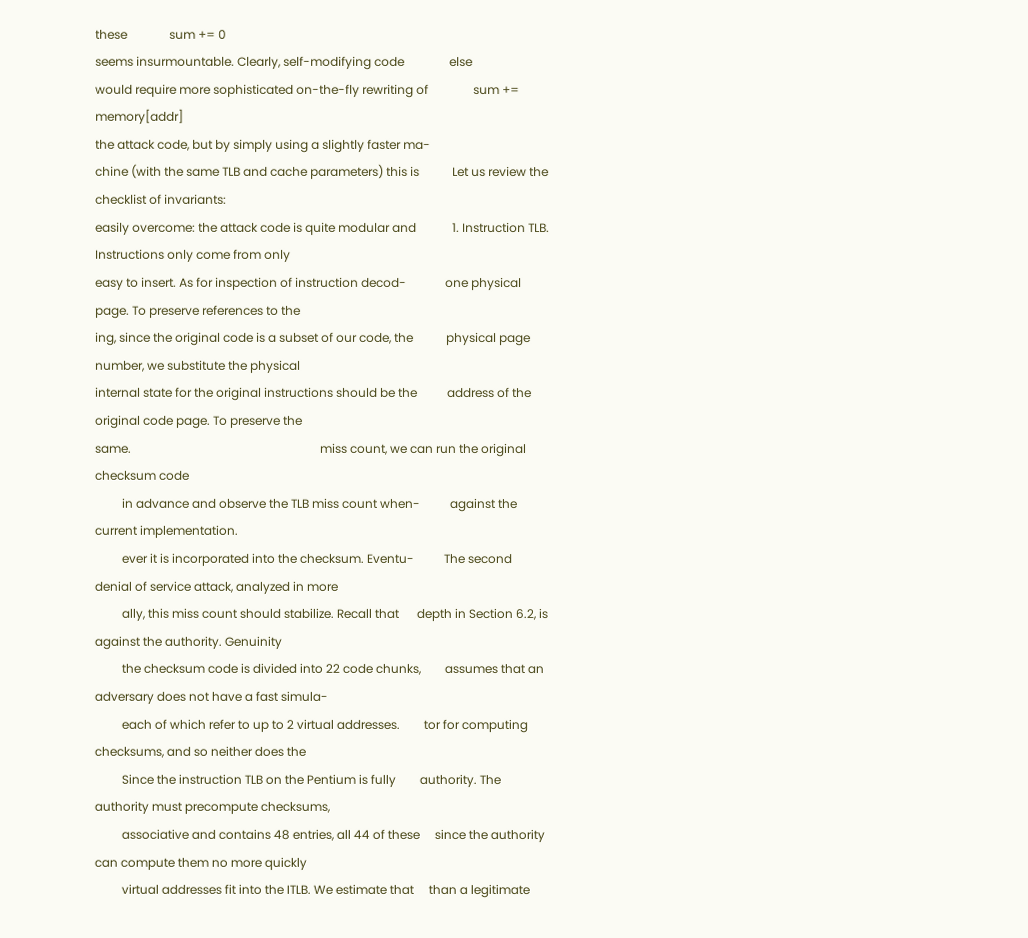these              sum += 0
seems insurmountable. Clearly, self-modifying code               else
would require more sophisticated on-the-fly rewriting of               sum += memory[addr]
the attack code, but by simply using a slightly faster ma-
chine (with the same TLB and cache parameters) this is           Let us review the checklist of invariants:
easily overcome: the attack code is quite modular and            1. Instruction TLB. Instructions only come from only
easy to insert. As for inspection of instruction decod-             one physical page. To preserve references to the
ing, since the original code is a subset of our code, the           physical page number, we substitute the physical
internal state for the original instructions should be the          address of the original code page. To preserve the
same.                                                               miss count, we can run the original checksum code
         in advance and observe the TLB miss count when-          against the current implementation.
         ever it is incorporated into the checksum. Eventu-          The second denial of service attack, analyzed in more
         ally, this miss count should stabilize. Recall that      depth in Section 6.2, is against the authority. Genuinity
         the checksum code is divided into 22 code chunks,        assumes that an adversary does not have a fast simula-
         each of which refer to up to 2 virtual addresses.        tor for computing checksums, and so neither does the
         Since the instruction TLB on the Pentium is fully        authority. The authority must precompute checksums,
         associative and contains 48 entries, all 44 of these     since the authority can compute them no more quickly
         virtual addresses fit into the ITLB. We estimate that     than a legitimate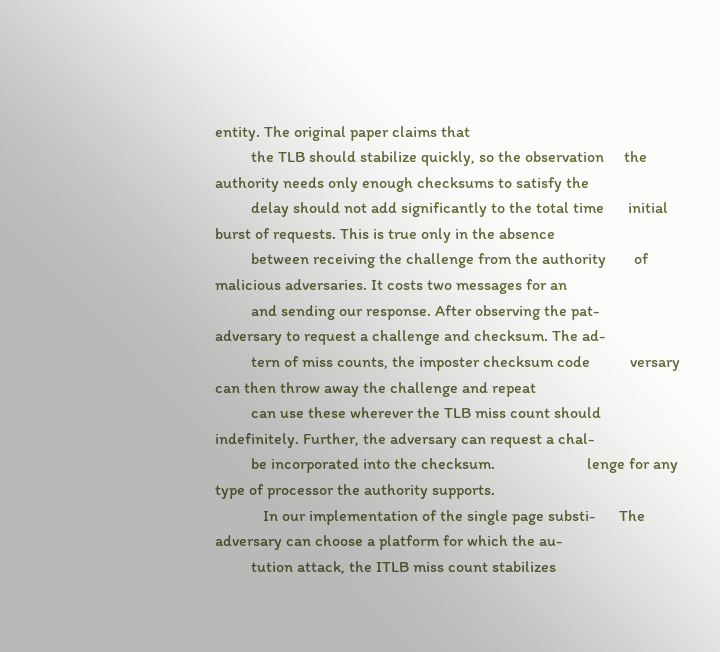entity. The original paper claims that
         the TLB should stabilize quickly, so the observation     the authority needs only enough checksums to satisfy the
         delay should not add significantly to the total time      initial burst of requests. This is true only in the absence
         between receiving the challenge from the authority       of malicious adversaries. It costs two messages for an
         and sending our response. After observing the pat-       adversary to request a challenge and checksum. The ad-
         tern of miss counts, the imposter checksum code          versary can then throw away the challenge and repeat
         can use these wherever the TLB miss count should         indefinitely. Further, the adversary can request a chal-
         be incorporated into the checksum.                       lenge for any type of processor the authority supports.
            In our implementation of the single page substi-      The adversary can choose a platform for which the au-
         tution attack, the ITLB miss count stabilizes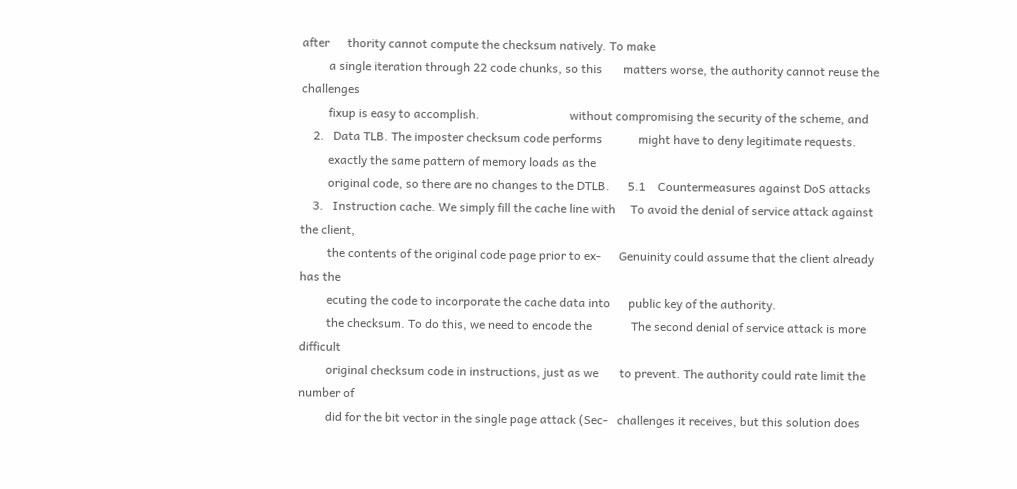after      thority cannot compute the checksum natively. To make
         a single iteration through 22 code chunks, so this       matters worse, the authority cannot reuse the challenges
         fixup is easy to accomplish.                              without compromising the security of the scheme, and
    2.   Data TLB. The imposter checksum code performs            might have to deny legitimate requests.
         exactly the same pattern of memory loads as the
         original code, so there are no changes to the DTLB.      5.1    Countermeasures against DoS attacks
    3.   Instruction cache. We simply fill the cache line with     To avoid the denial of service attack against the client,
         the contents of the original code page prior to ex-      Genuinity could assume that the client already has the
         ecuting the code to incorporate the cache data into      public key of the authority.
         the checksum. To do this, we need to encode the             The second denial of service attack is more difficult
         original checksum code in instructions, just as we       to prevent. The authority could rate limit the number of
         did for the bit vector in the single page attack (Sec-   challenges it receives, but this solution does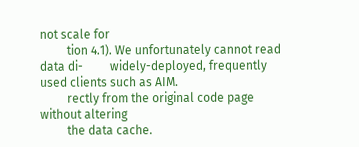not scale for
         tion 4.1). We unfortunately cannot read data di-         widely-deployed, frequently used clients such as AIM.
         rectly from the original code page without altering
         the data cache.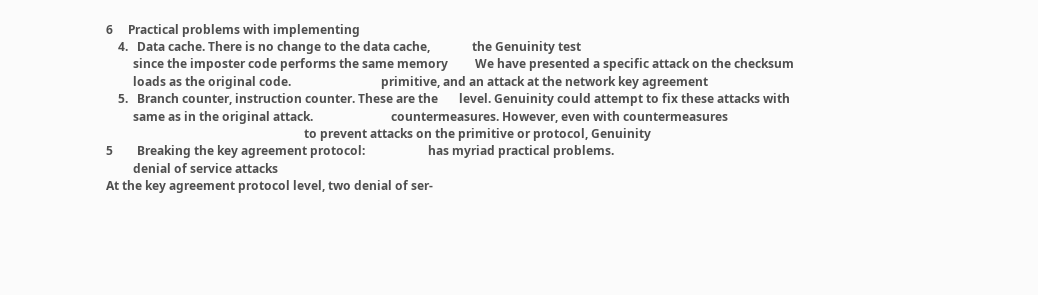6     Practical problems with implementing
    4.   Data cache. There is no change to the data cache,              the Genuinity test
         since the imposter code performs the same memory         We have presented a specific attack on the checksum
         loads as the original code.                              primitive, and an attack at the network key agreement
    5.   Branch counter, instruction counter. These are the       level. Genuinity could attempt to fix these attacks with
         same as in the original attack.                          countermeasures. However, even with countermeasures
                                                                  to prevent attacks on the primitive or protocol, Genuinity
5        Breaking the key agreement protocol:                     has myriad practical problems.
         denial of service attacks
At the key agreement protocol level, two denial of ser-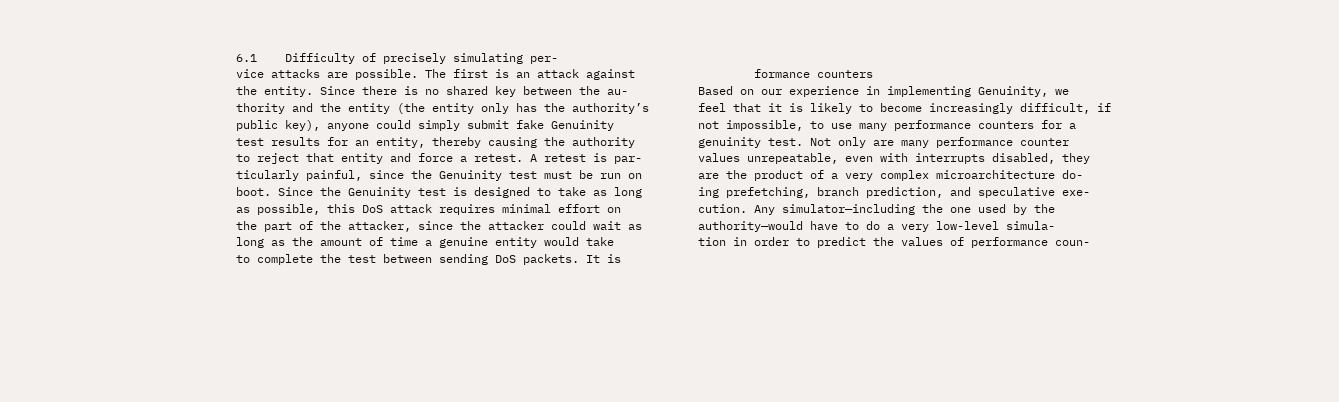6.1    Difficulty of precisely simulating per-
vice attacks are possible. The first is an attack against                 formance counters
the entity. Since there is no shared key between the au-          Based on our experience in implementing Genuinity, we
thority and the entity (the entity only has the authority’s       feel that it is likely to become increasingly difficult, if
public key), anyone could simply submit fake Genuinity            not impossible, to use many performance counters for a
test results for an entity, thereby causing the authority         genuinity test. Not only are many performance counter
to reject that entity and force a retest. A retest is par-        values unrepeatable, even with interrupts disabled, they
ticularly painful, since the Genuinity test must be run on        are the product of a very complex microarchitecture do-
boot. Since the Genuinity test is designed to take as long        ing prefetching, branch prediction, and speculative exe-
as possible, this DoS attack requires minimal effort on           cution. Any simulator—including the one used by the
the part of the attacker, since the attacker could wait as        authority—would have to do a very low-level simula-
long as the amount of time a genuine entity would take            tion in order to predict the values of performance coun-
to complete the test between sending DoS packets. It is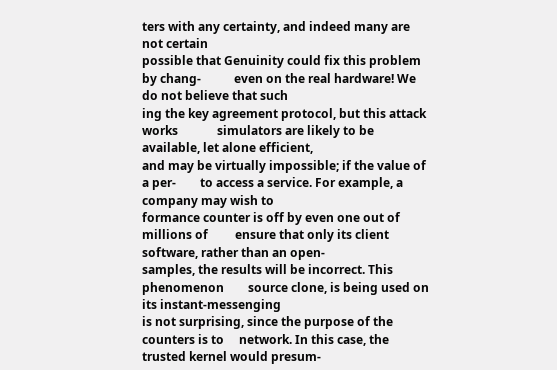ters with any certainty, and indeed many are not certain
possible that Genuinity could fix this problem by chang-           even on the real hardware! We do not believe that such
ing the key agreement protocol, but this attack works             simulators are likely to be available, let alone efficient,
and may be virtually impossible; if the value of a per-        to access a service. For example, a company may wish to
formance counter is off by even one out of millions of         ensure that only its client software, rather than an open-
samples, the results will be incorrect. This phenomenon        source clone, is being used on its instant-messenging
is not surprising, since the purpose of the counters is to     network. In this case, the trusted kernel would presum-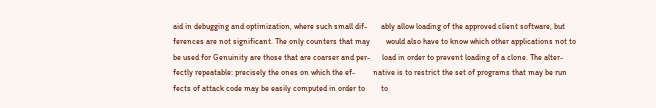aid in debugging and optimization, where such small dif-       ably allow loading of the approved client software, but
ferences are not significant. The only counters that may        would also have to know which other applications not to
be used for Genuinity are those that are coarser and per-      load in order to prevent loading of a clone. The alter-
fectly repeatable: precisely the ones on which the ef-         native is to restrict the set of programs that may be run
fects of attack code may be easily computed in order to        to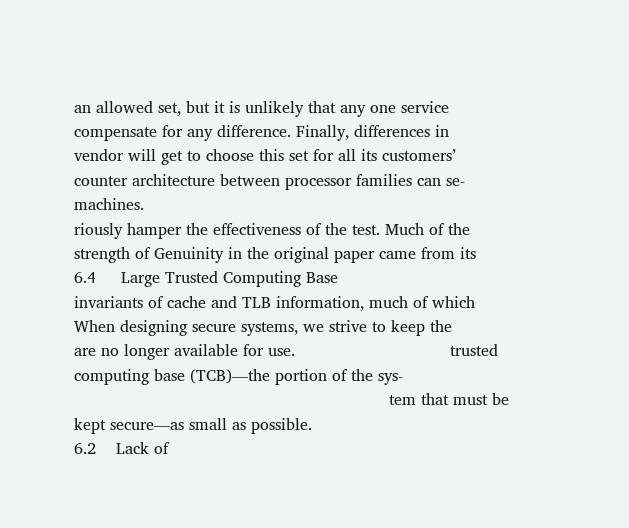an allowed set, but it is unlikely that any one service
compensate for any difference. Finally, differences in         vendor will get to choose this set for all its customers’
counter architecture between processor families can se-        machines.
riously hamper the effectiveness of the test. Much of the
strength of Genuinity in the original paper came from its      6.4     Large Trusted Computing Base
invariants of cache and TLB information, much of which         When designing secure systems, we strive to keep the
are no longer available for use.                               trusted computing base (TCB)—the portion of the sys-
                                                               tem that must be kept secure—as small as possible.
6.2    Lack of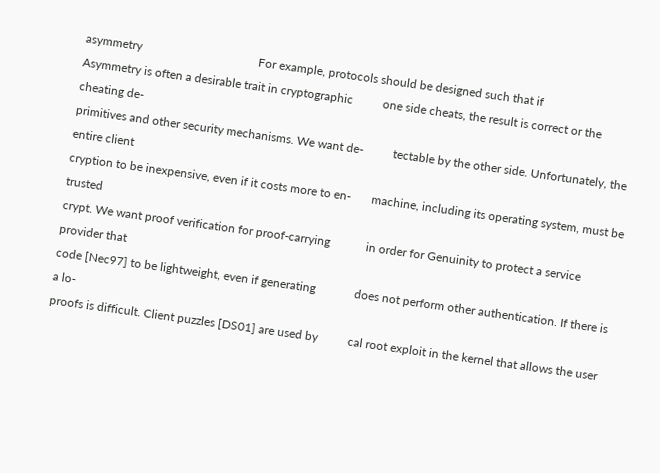asymmetry                                       For example, protocols should be designed such that if
Asymmetry is often a desirable trait in cryptographic          one side cheats, the result is correct or the cheating de-
primitives and other security mechanisms. We want de-          tectable by the other side. Unfortunately, the entire client
cryption to be inexpensive, even if it costs more to en-       machine, including its operating system, must be trusted
crypt. We want proof verification for proof-carrying            in order for Genuinity to protect a service provider that
code [Nec97] to be lightweight, even if generating             does not perform other authentication. If there is a lo-
proofs is difficult. Client puzzles [DS01] are used by          cal root exploit in the kernel that allows the user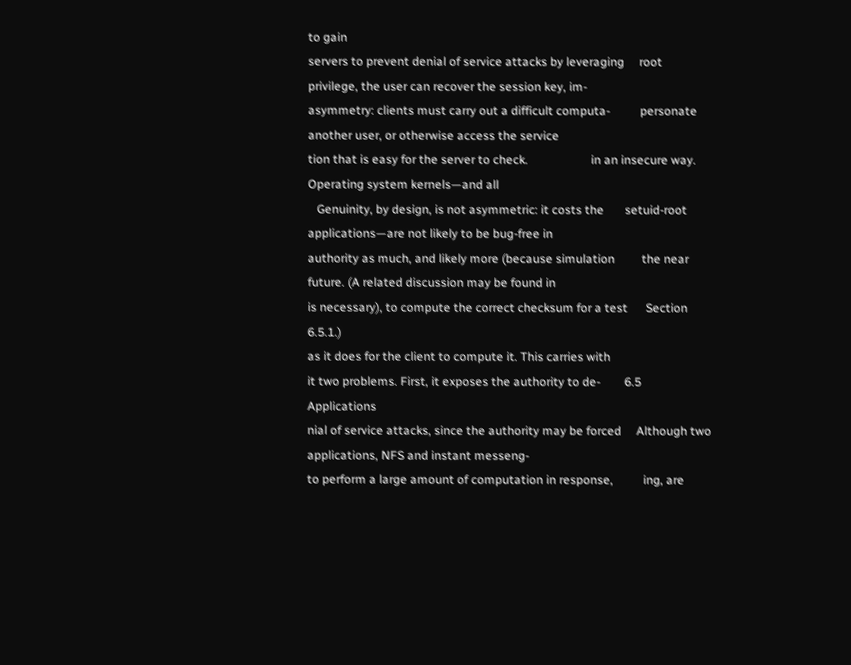to gain
servers to prevent denial of service attacks by leveraging     root privilege, the user can recover the session key, im-
asymmetry: clients must carry out a difficult computa-          personate another user, or otherwise access the service
tion that is easy for the server to check.                     in an insecure way. Operating system kernels—and all
   Genuinity, by design, is not asymmetric: it costs the       setuid-root applications—are not likely to be bug-free in
authority as much, and likely more (because simulation         the near future. (A related discussion may be found in
is necessary), to compute the correct checksum for a test      Section 6.5.1.)
as it does for the client to compute it. This carries with
it two problems. First, it exposes the authority to de-        6.5     Applications
nial of service attacks, since the authority may be forced     Although two applications, NFS and instant messeng-
to perform a large amount of computation in response,          ing, are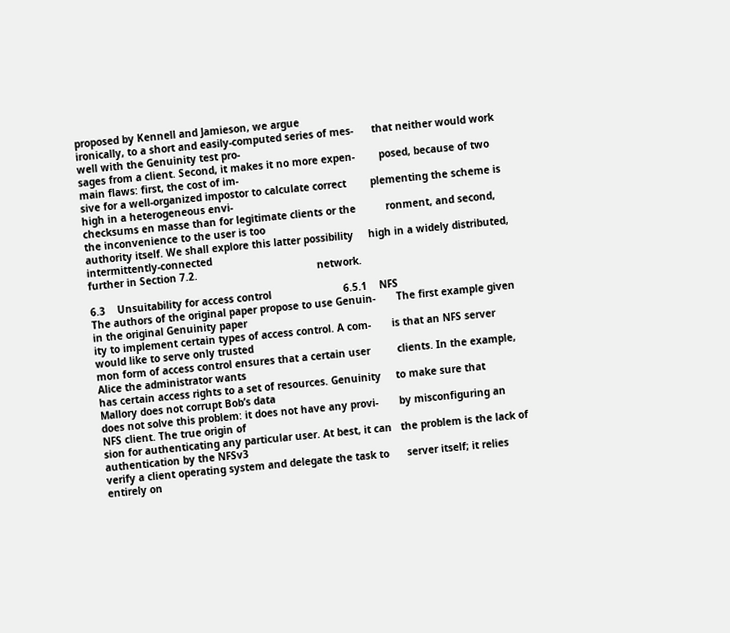proposed by Kennell and Jamieson, we argue
ironically, to a short and easily-computed series of mes-      that neither would work well with the Genuinity test pro-
sages from a client. Second, it makes it no more expen-        posed, because of two main flaws: first, the cost of im-
sive for a well-organized impostor to calculate correct        plementing the scheme is high in a heterogeneous envi-
checksums en masse than for legitimate clients or the          ronment, and second, the inconvenience to the user is too
authority itself. We shall explore this latter possibility     high in a widely distributed, intermittently-connected
further in Section 7.2.                                        network.

6.3    Unsuitability for access control                        6.5.1    NFS
The authors of the original paper propose to use Genuin-       The first example given in the original Genuinity paper
ity to implement certain types of access control. A com-       is that an NFS server would like to serve only trusted
mon form of access control ensures that a certain user         clients. In the example, Alice the administrator wants
has certain access rights to a set of resources. Genuinity     to make sure that Mallory does not corrupt Bob’s data
does not solve this problem: it does not have any provi-       by misconfiguring an NFS client. The true origin of
sion for authenticating any particular user. At best, it can   the problem is the lack of authentication by the NFSv3
verify a client operating system and delegate the task to      server itself; it relies entirely on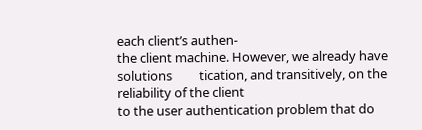each client’s authen-
the client machine. However, we already have solutions         tication, and transitively, on the reliability of the client
to the user authentication problem that do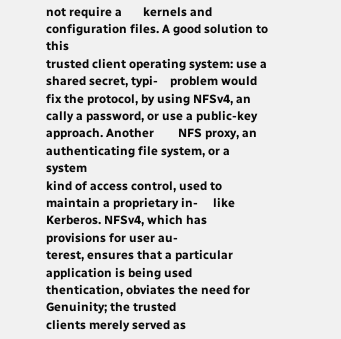not require a       kernels and configuration files. A good solution to this
trusted client operating system: use a shared secret, typi-    problem would fix the protocol, by using NFSv4, an
cally a password, or use a public-key approach. Another        NFS proxy, an authenticating file system, or a system
kind of access control, used to maintain a proprietary in-     like Kerberos. NFSv4, which has provisions for user au-
terest, ensures that a particular application is being used    thentication, obviates the need for Genuinity; the trusted
clients merely served as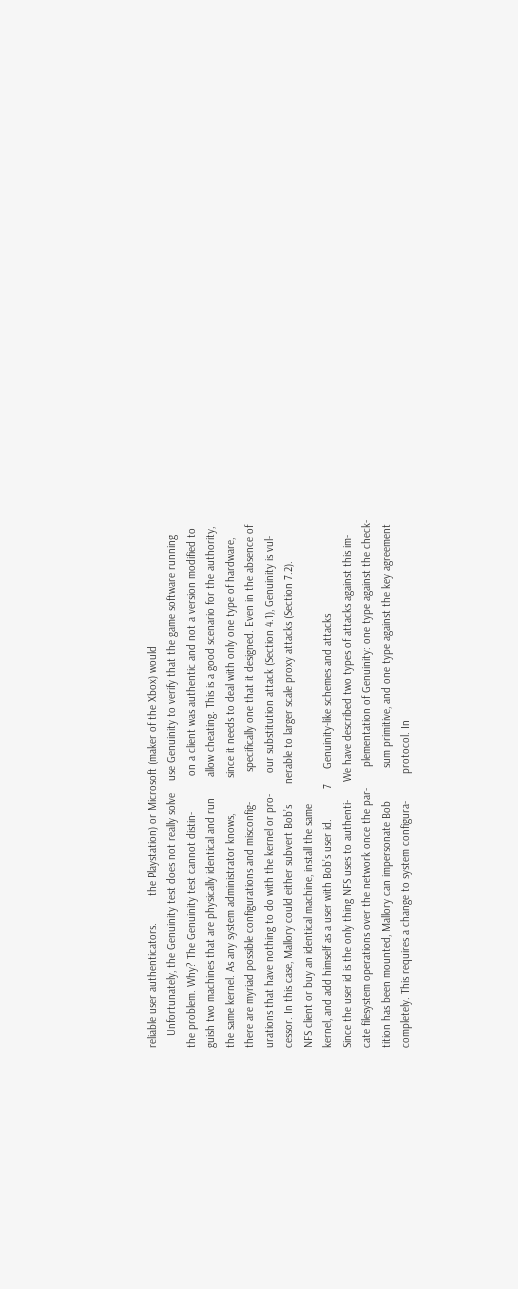reliable user authenticators.         the Playstation) or Microsoft (maker of the Xbox) would
    Unfortunately, the Genuinity test does not really solve    use Genuinity to verify that the game software running
the problem. Why? The Genuinity test cannot distin-            on a client was authentic and not a version modified to
guish two machines that are physically identical and run       allow cheating. This is a good scenario for the authority,
the same kernel. As any system administrator knows,            since it needs to deal with only one type of hardware,
there are myriad possible configurations and misconfig-          specifically one that it designed. Even in the absence of
urations that have nothing to do with the kernel or pro-       our substitution attack (Section 4.1), Genuinity is vul-
cessor. In this case, Mallory could either subvert Bob’s       nerable to larger scale proxy attacks (Section 7.2).
NFS client or buy an identical machine, install the same
kernel, and add himself as a user with Bob’s user id.          7     Genuinity-like schemes and attacks
Since the user id is the only thing NFS uses to authenti-      We have described two types of attacks against this im-
cate filesystem operations over the network once the par-       plementation of Genuinity: one type against the check-
tition has been mounted, Mallory can impersonate Bob           sum primitive, and one type against the key agreement
completely. This requires a change to system configura-         protocol. In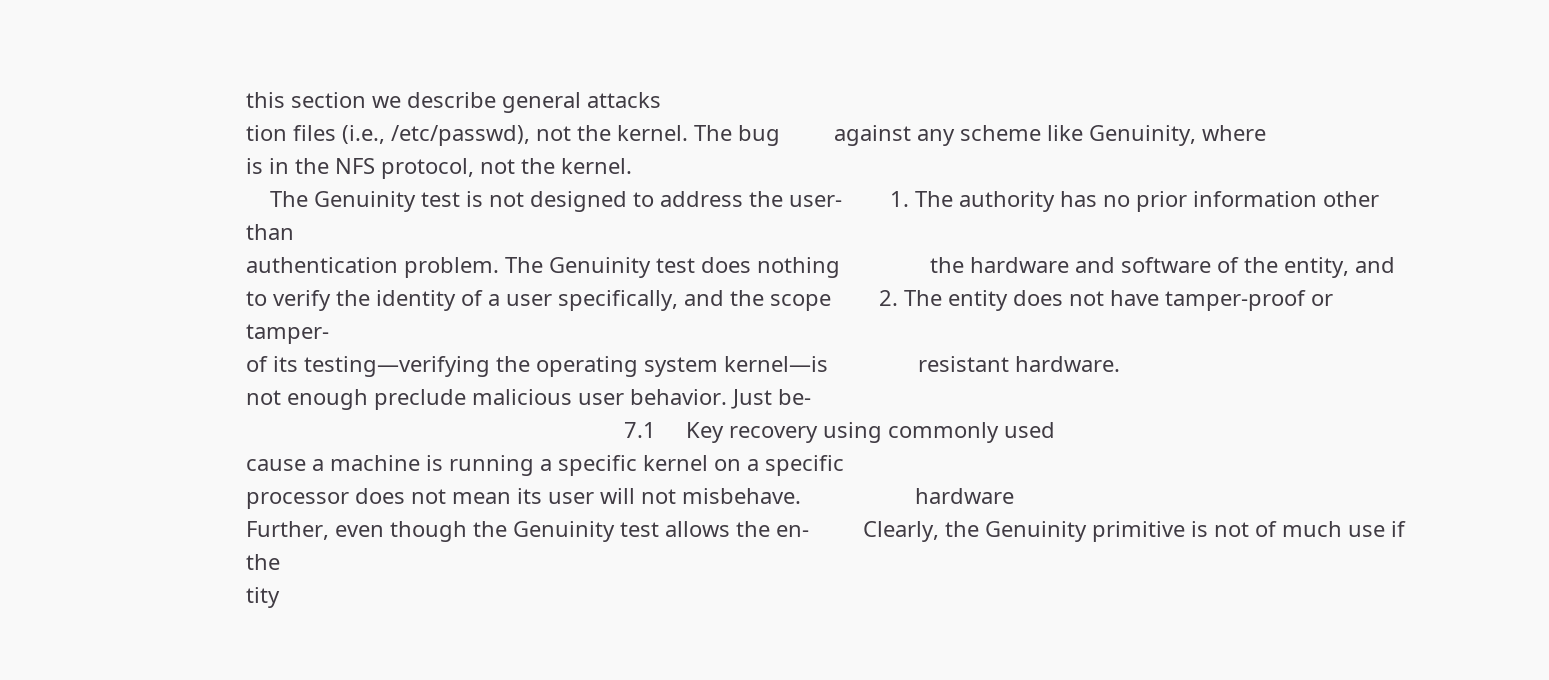this section we describe general attacks
tion files (i.e., /etc/passwd), not the kernel. The bug         against any scheme like Genuinity, where
is in the NFS protocol, not the kernel.
    The Genuinity test is not designed to address the user-        1. The authority has no prior information other than
authentication problem. The Genuinity test does nothing               the hardware and software of the entity, and
to verify the identity of a user specifically, and the scope        2. The entity does not have tamper-proof or tamper-
of its testing—verifying the operating system kernel—is               resistant hardware.
not enough preclude malicious user behavior. Just be-
                                                               7.1     Key recovery using commonly used
cause a machine is running a specific kernel on a specific
processor does not mean its user will not misbehave.                   hardware
Further, even though the Genuinity test allows the en-         Clearly, the Genuinity primitive is not of much use if the
tity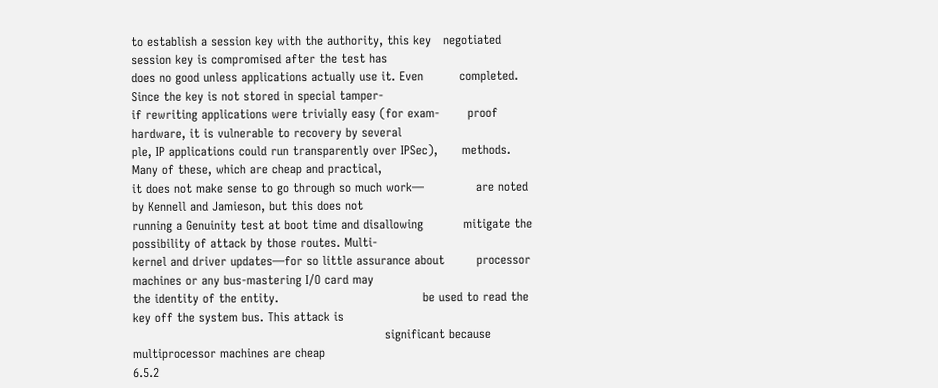to establish a session key with the authority, this key   negotiated session key is compromised after the test has
does no good unless applications actually use it. Even         completed. Since the key is not stored in special tamper-
if rewriting applications were trivially easy (for exam-       proof hardware, it is vulnerable to recovery by several
ple, IP applications could run transparently over IPSec),      methods. Many of these, which are cheap and practical,
it does not make sense to go through so much work—             are noted by Kennell and Jamieson, but this does not
running a Genuinity test at boot time and disallowing          mitigate the possibility of attack by those routes. Multi-
kernel and driver updates—for so little assurance about        processor machines or any bus-mastering I/O card may
the identity of the entity.                                    be used to read the key off the system bus. This attack is
                                                               significant because multiprocessor machines are cheap
6.5.2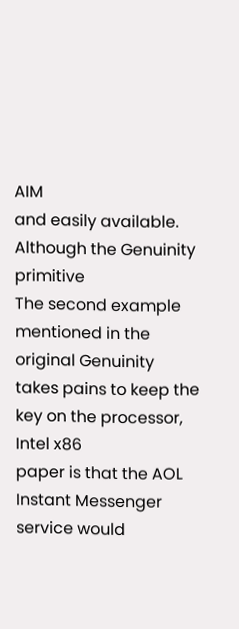AIM                                                   and easily available. Although the Genuinity primitive
The second example mentioned in the original Genuinity         takes pains to keep the key on the processor, Intel x86
paper is that the AOL Instant Messenger service would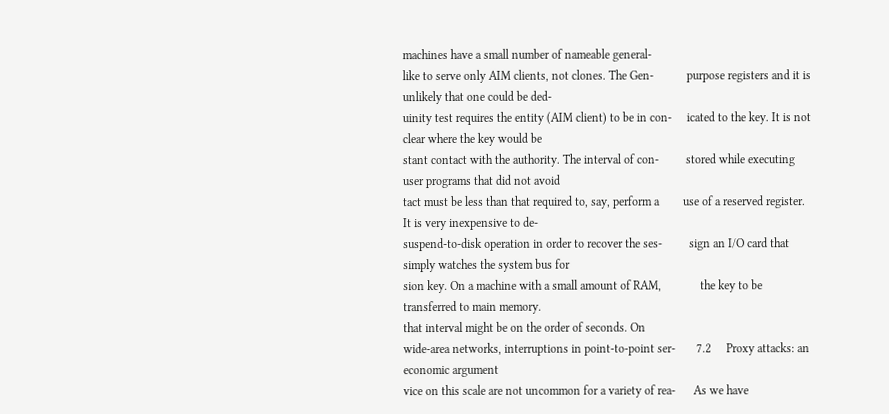machines have a small number of nameable general-
like to serve only AIM clients, not clones. The Gen-           purpose registers and it is unlikely that one could be ded-
uinity test requires the entity (AIM client) to be in con-     icated to the key. It is not clear where the key would be
stant contact with the authority. The interval of con-         stored while executing user programs that did not avoid
tact must be less than that required to, say, perform a        use of a reserved register. It is very inexpensive to de-
suspend-to-disk operation in order to recover the ses-         sign an I/O card that simply watches the system bus for
sion key. On a machine with a small amount of RAM,             the key to be transferred to main memory.
that interval might be on the order of seconds. On
wide-area networks, interruptions in point-to-point ser-       7.2     Proxy attacks: an economic argument
vice on this scale are not uncommon for a variety of rea-      As we have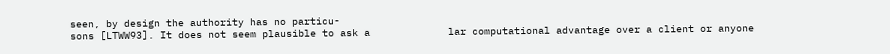seen, by design the authority has no particu-
sons [LTWW93]. It does not seem plausible to ask a             lar computational advantage over a client or anyone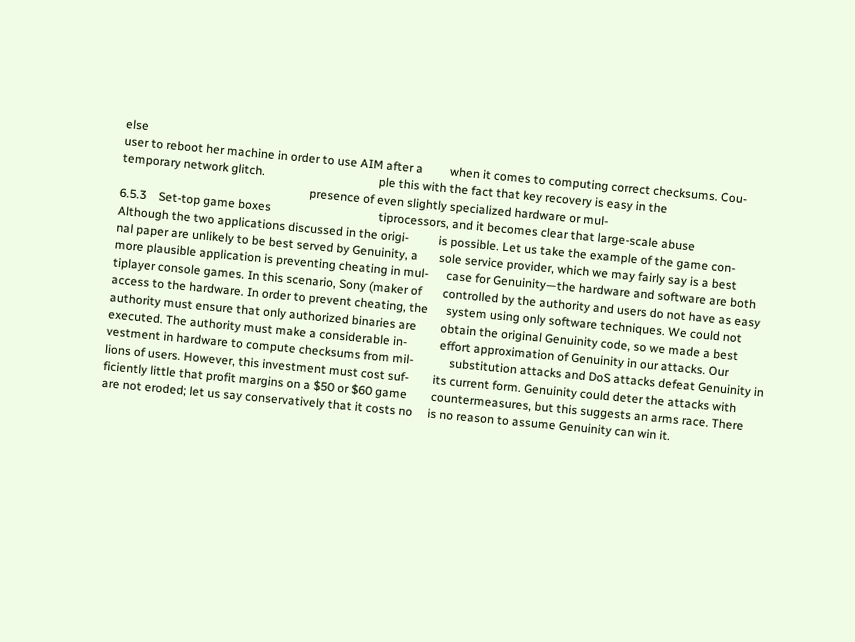else
user to reboot her machine in order to use AIM after a         when it comes to computing correct checksums. Cou-
temporary network glitch.                                      ple this with the fact that key recovery is easy in the
                                                               presence of even slightly specialized hardware or mul-
6.5.3    Set-top game boxes                                    tiprocessors, and it becomes clear that large-scale abuse
Although the two applications discussed in the origi-          is possible. Let us take the example of the game con-
nal paper are unlikely to be best served by Genuinity, a       sole service provider, which we may fairly say is a best
more plausible application is preventing cheating in mul-      case for Genuinity—the hardware and software are both
tiplayer console games. In this scenario, Sony (maker of       controlled by the authority and users do not have as easy
access to the hardware. In order to prevent cheating, the      system using only software techniques. We could not
authority must ensure that only authorized binaries are        obtain the original Genuinity code, so we made a best
executed. The authority must make a considerable in-           effort approximation of Genuinity in our attacks. Our
vestment in hardware to compute checksums from mil-            substitution attacks and DoS attacks defeat Genuinity in
lions of users. However, this investment must cost suf-        its current form. Genuinity could deter the attacks with
ficiently little that profit margins on a $50 or $60 game        countermeasures, but this suggests an arms race. There
are not eroded; let us say conservatively that it costs no     is no reason to assume Genuinity can win it.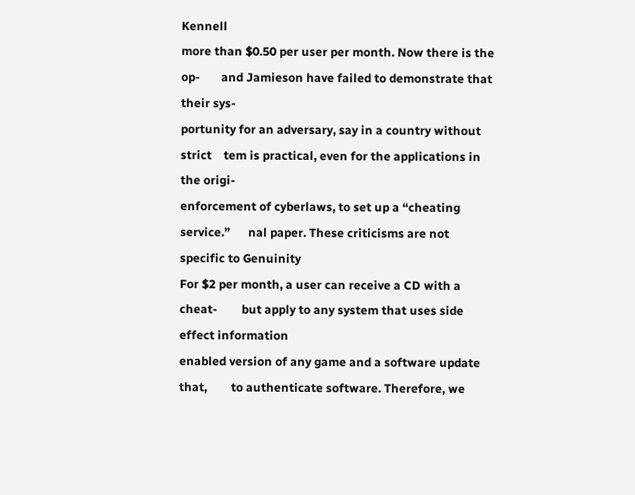Kennell
more than $0.50 per user per month. Now there is the op-       and Jamieson have failed to demonstrate that their sys-
portunity for an adversary, say in a country without strict    tem is practical, even for the applications in the origi-
enforcement of cyberlaws, to set up a “cheating service.”      nal paper. These criticisms are not specific to Genuinity
For $2 per month, a user can receive a CD with a cheat-        but apply to any system that uses side effect information
enabled version of any game and a software update that,        to authenticate software. Therefore, we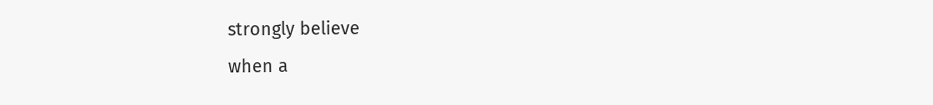strongly believe
when a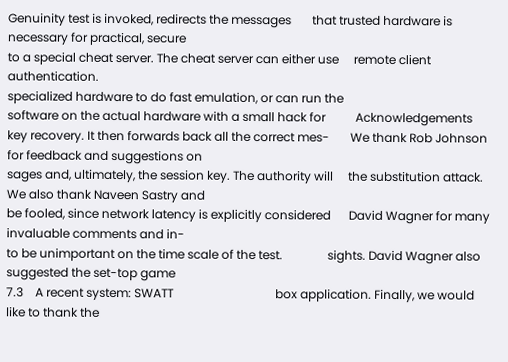Genuinity test is invoked, redirects the messages       that trusted hardware is necessary for practical, secure
to a special cheat server. The cheat server can either use     remote client authentication.
specialized hardware to do fast emulation, or can run the
software on the actual hardware with a small hack for          Acknowledgements
key recovery. It then forwards back all the correct mes-       We thank Rob Johnson for feedback and suggestions on
sages and, ultimately, the session key. The authority will     the substitution attack. We also thank Naveen Sastry and
be fooled, since network latency is explicitly considered      David Wagner for many invaluable comments and in-
to be unimportant on the time scale of the test.               sights. David Wagner also suggested the set-top game
7.3    A recent system: SWATT                                  box application. Finally, we would like to thank the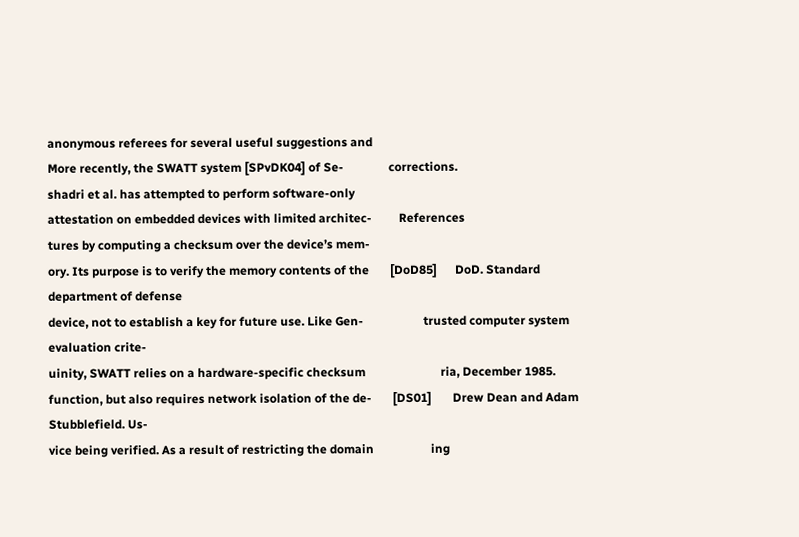anonymous referees for several useful suggestions and
More recently, the SWATT system [SPvDK04] of Se-               corrections.
shadri et al. has attempted to perform software-only
attestation on embedded devices with limited architec-         References
tures by computing a checksum over the device’s mem-
ory. Its purpose is to verify the memory contents of the       [DoD85]      DoD. Standard department of defense
device, not to establish a key for future use. Like Gen-                    trusted computer system evaluation crite-
uinity, SWATT relies on a hardware-specific checksum                         ria, December 1985.
function, but also requires network isolation of the de-       [DS01]       Drew Dean and Adam Stubblefield. Us-
vice being verified. As a result of restricting the domain                   ing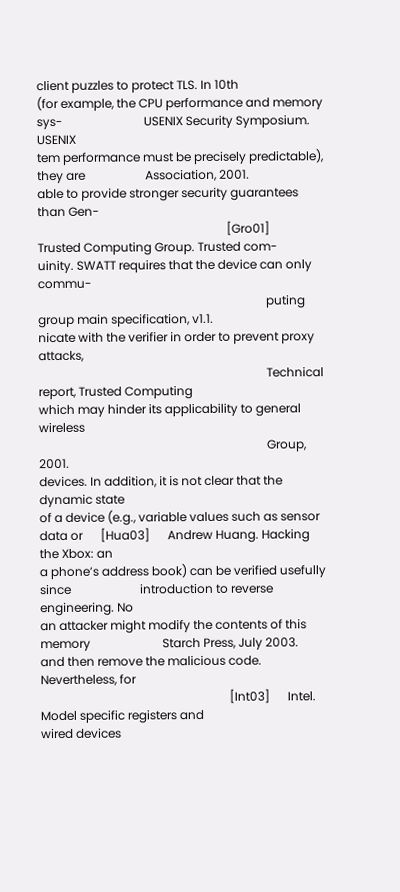client puzzles to protect TLS. In 10th
(for example, the CPU performance and memory sys-                           USENIX Security Symposium. USENIX
tem performance must be precisely predictable), they are                    Association, 2001.
able to provide stronger security guarantees than Gen-
                                                               [Gro01]      Trusted Computing Group. Trusted com-
uinity. SWATT requires that the device can only commu-
                                                                            puting group main specification, v1.1.
nicate with the verifier in order to prevent proxy attacks,
                                                                            Technical report, Trusted Computing
which may hinder its applicability to general wireless
                                                                            Group, 2001.
devices. In addition, it is not clear that the dynamic state
of a device (e.g., variable values such as sensor data or      [Hua03]      Andrew Huang. Hacking the Xbox: an
a phone’s address book) can be verified usefully since                       introduction to reverse engineering. No
an attacker might modify the contents of this memory                        Starch Press, July 2003.
and then remove the malicious code. Nevertheless, for
                                                               [Int03]      Intel.     Model specific registers and
wired devices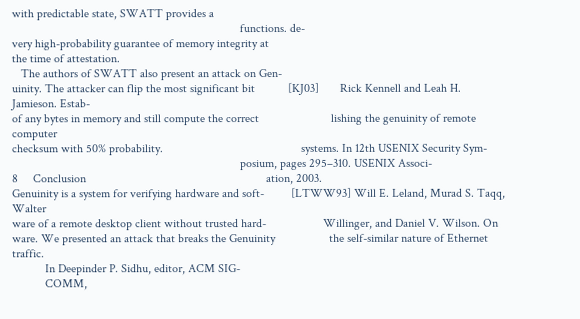with predictable state, SWATT provides a
                                                                            functions. de-
very high-probability guarantee of memory integrity at
the time of attestation.
   The authors of SWATT also present an attack on Gen-
uinity. The attacker can flip the most significant bit           [KJ03]       Rick Kennell and Leah H. Jamieson. Estab-
of any bytes in memory and still compute the correct                        lishing the genuinity of remote computer
checksum with 50% probability.                                              systems. In 12th USENIX Security Sym-
                                                                            posium, pages 295–310. USENIX Associ-
8     Conclusion                                                            ation, 2003.
Genuinity is a system for verifying hardware and soft-         [LTWW93] Will E. Leland, Murad S. Taqq, Walter
ware of a remote desktop client without trusted hard-                   Willinger, and Daniel V. Wilson. On
ware. We presented an attack that breaks the Genuinity                  the self-similar nature of Ethernet traffic.
           In Deepinder P. Sidhu, editor, ACM SIG-
           COMM,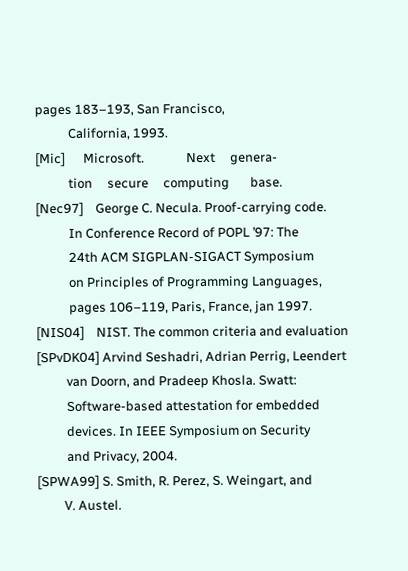pages 183–193, San Francisco,
           California, 1993.
[Mic]      Microsoft.              Next     genera-
           tion     secure     computing       base.
[Nec97]    George C. Necula. Proof-carrying code.
           In Conference Record of POPL ’97: The
           24th ACM SIGPLAN-SIGACT Symposium
           on Principles of Programming Languages,
           pages 106–119, Paris, France, jan 1997.
[NIS04]    NIST. The common criteria and evaluation
[SPvDK04] Arvind Seshadri, Adrian Perrig, Leendert
          van Doorn, and Pradeep Khosla. Swatt:
          Software-based attestation for embedded
          devices. In IEEE Symposium on Security
          and Privacy, 2004.
[SPWA99] S. Smith, R. Perez, S. Weingart, and
         V. Austel.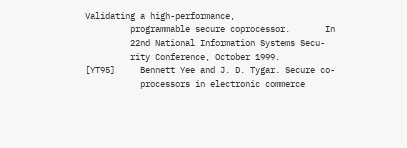Validating a high-performance,
         programmable secure coprocessor.       In
         22nd National Information Systems Secu-
         rity Conference, October 1999.
[YT95]     Bennett Yee and J. D. Tygar. Secure co-
           processors in electronic commerce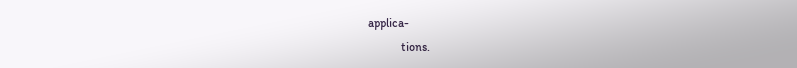applica-
           tions.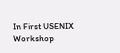In First USENIX Workshop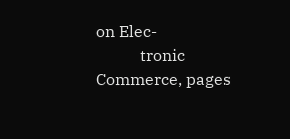on Elec-
           tronic Commerce, pages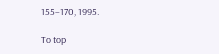155–170, 1995.

To top